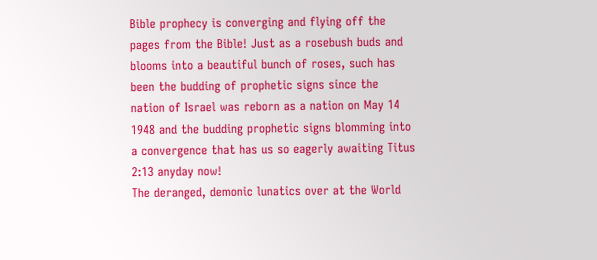Bible prophecy is converging and flying off the pages from the Bible! Just as a rosebush buds and blooms into a beautiful bunch of roses, such has been the budding of prophetic signs since the nation of Israel was reborn as a nation on May 14 1948 and the budding prophetic signs blomming into a convergence that has us so eagerly awaiting Titus 2:13 anyday now!
The deranged, demonic lunatics over at the World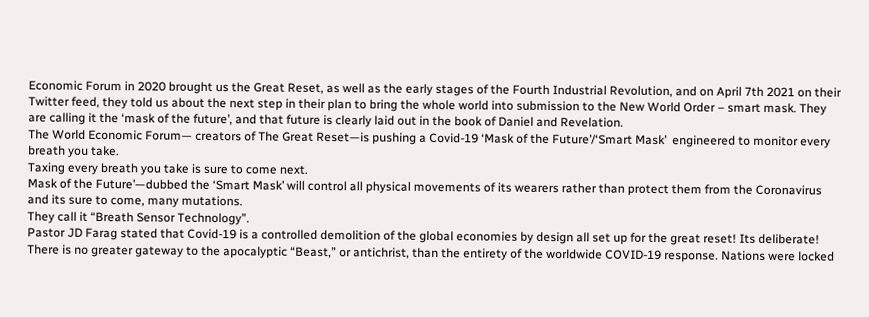Economic Forum in 2020 brought us the Great Reset, as well as the early stages of the Fourth Industrial Revolution, and on April 7th 2021 on their Twitter feed, they told us about the next step in their plan to bring the whole world into submission to the New World Order – smart mask. They are calling it the ‘mask of the future’, and that future is clearly laid out in the book of Daniel and Revelation.
The World Economic Forum— creators of The Great Reset—is pushing a Covid-19 ‘Mask of the Future’/‘Smart Mask’  engineered to monitor every breath you take.
Taxing every breath you take is sure to come next.
Mask of the Future’—dubbed the ‘Smart Mask’ will control all physical movements of its wearers rather than protect them from the Coronavirus and its sure to come, many mutations.
They call it “Breath Sensor Technology”.
Pastor JD Farag stated that Covid-19 is a controlled demolition of the global economies by design all set up for the great reset! Its deliberate!
There is no greater gateway to the apocalyptic “Beast,” or antichrist, than the entirety of the worldwide COVID-19 response. Nations were locked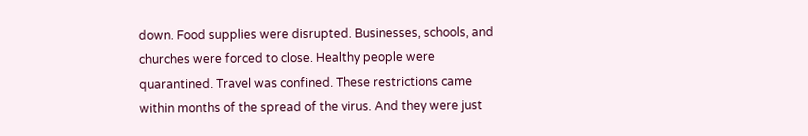down. Food supplies were disrupted. Businesses, schools, and churches were forced to close. Healthy people were quarantined. Travel was confined. These restrictions came within months of the spread of the virus. And they were just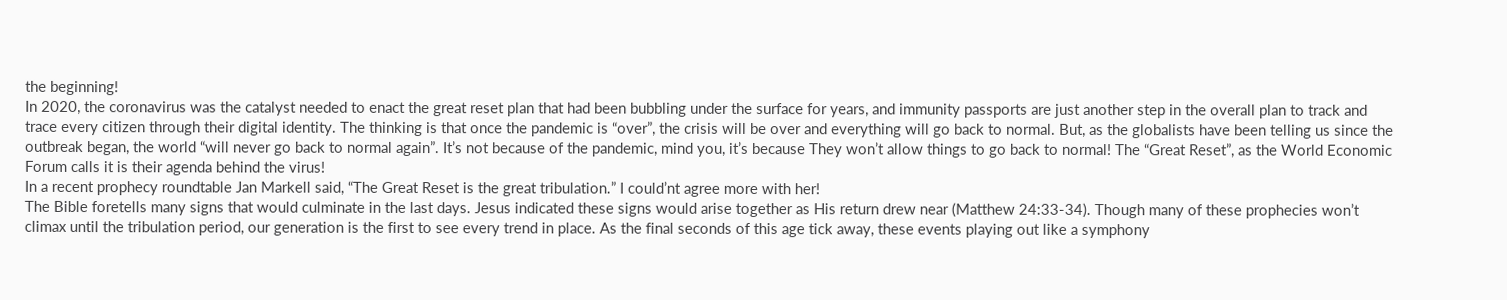the beginning!
In 2020, the coronavirus was the catalyst needed to enact the great reset plan that had been bubbling under the surface for years, and immunity passports are just another step in the overall plan to track and trace every citizen through their digital identity. The thinking is that once the pandemic is “over”, the crisis will be over and everything will go back to normal. But, as the globalists have been telling us since the outbreak began, the world “will never go back to normal again”. It’s not because of the pandemic, mind you, it’s because They won’t allow things to go back to normal! The “Great Reset”, as the World Economic Forum calls it is their agenda behind the virus!
In a recent prophecy roundtable Jan Markell said, “The Great Reset is the great tribulation.” I could’nt agree more with her!
The Bible foretells many signs that would culminate in the last days. Jesus indicated these signs would arise together as His return drew near (Matthew 24:33-34). Though many of these prophecies won’t climax until the tribulation period, our generation is the first to see every trend in place. As the final seconds of this age tick away, these events playing out like a symphony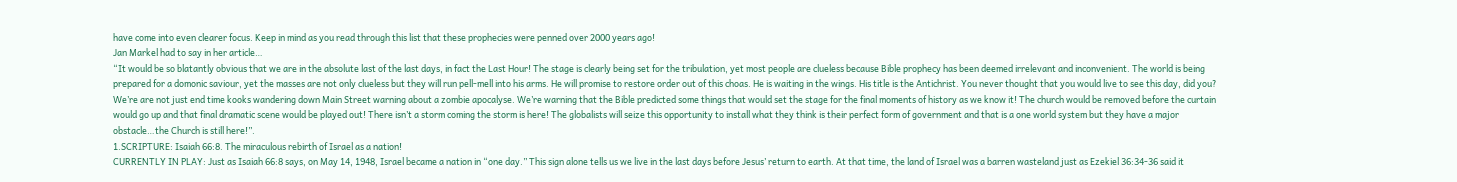have come into even clearer focus. Keep in mind as you read through this list that these prophecies were penned over 2000 years ago!
Jan Markel had to say in her article…
“It would be so blatantly obvious that we are in the absolute last of the last days, in fact the Last Hour! The stage is clearly being set for the tribulation, yet most people are clueless because Bible prophecy has been deemed irrelevant and inconvenient. The world is being prepared for a domonic saviour, yet the masses are not only clueless but they will run pell-mell into his arms. He will promise to restore order out of this choas. He is waiting in the wings. His title is the Antichrist. You never thought that you would live to see this day, did you? We’re are not just end time kooks wandering down Main Street warning about a zombie apocalyse. We’re warning that the Bible predicted some things that would set the stage for the final moments of history as we know it! The church would be removed before the curtain would go up and that final dramatic scene would be played out! There isn’t a storm coming the storm is here! The globalists will seize this opportunity to install what they think is their perfect form of government and that is a one world system but they have a major obstacle…the Church is still here!”.
1.SCRIPTURE: Isaiah 66:8. The miraculous rebirth of Israel as a nation!
CURRENTLY IN PLAY: Just as Isaiah 66:8 says, on May 14, 1948, Israel became a nation in “one day.” This sign alone tells us we live in the last days before Jesus’ return to earth. At that time, the land of Israel was a barren wasteland just as Ezekiel 36:34-36 said it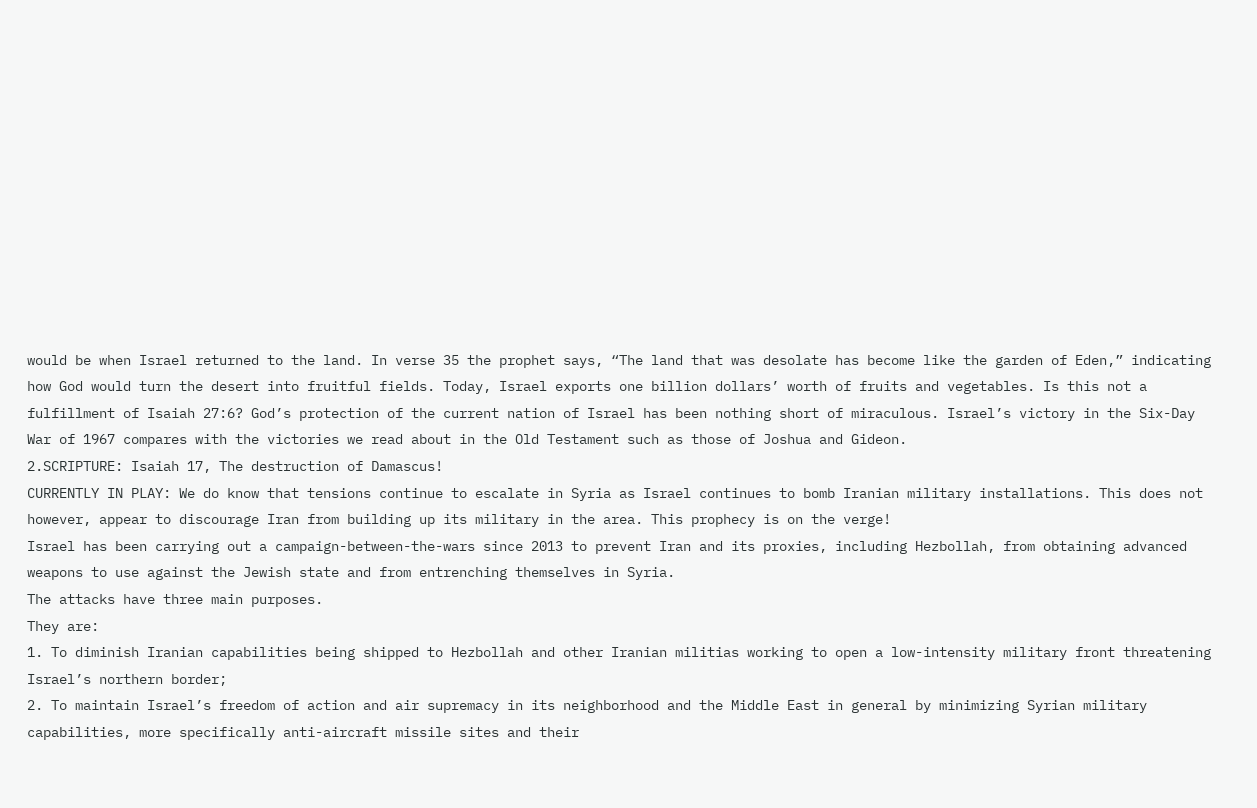would be when Israel returned to the land. In verse 35 the prophet says, “The land that was desolate has become like the garden of Eden,” indicating how God would turn the desert into fruitful fields. Today, Israel exports one billion dollars’ worth of fruits and vegetables. Is this not a fulfillment of Isaiah 27:6? God’s protection of the current nation of Israel has been nothing short of miraculous. Israel’s victory in the Six-Day War of 1967 compares with the victories we read about in the Old Testament such as those of Joshua and Gideon.
2.SCRIPTURE: Isaiah 17, The destruction of Damascus!
CURRENTLY IN PLAY: We do know that tensions continue to escalate in Syria as Israel continues to bomb Iranian military installations. This does not however, appear to discourage Iran from building up its military in the area. This prophecy is on the verge!
Israel has been carrying out a campaign-between-the-wars since 2013 to prevent Iran and its proxies, including Hezbollah, from obtaining advanced weapons to use against the Jewish state and from entrenching themselves in Syria.
The attacks have three main purposes.
They are:
1. To diminish Iranian capabilities being shipped to Hezbollah and other Iranian militias working to open a low-intensity military front threatening Israel’s northern border;
2. To maintain Israel’s freedom of action and air supremacy in its neighborhood and the Middle East in general by minimizing Syrian military capabilities, more specifically anti-aircraft missile sites and their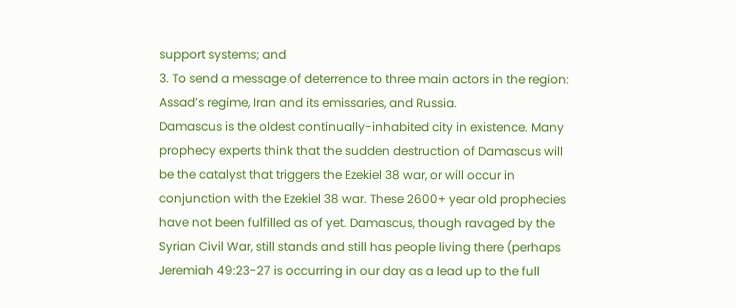support systems; and
3. To send a message of deterrence to three main actors in the region: Assad’s regime, Iran and its emissaries, and Russia.
Damascus is the oldest continually-inhabited city in existence. Many prophecy experts think that the sudden destruction of Damascus will be the catalyst that triggers the Ezekiel 38 war, or will occur in conjunction with the Ezekiel 38 war. These 2600+ year old prophecies have not been fulfilled as of yet. Damascus, though ravaged by the Syrian Civil War, still stands and still has people living there (perhaps Jeremiah 49:23-27 is occurring in our day as a lead up to the full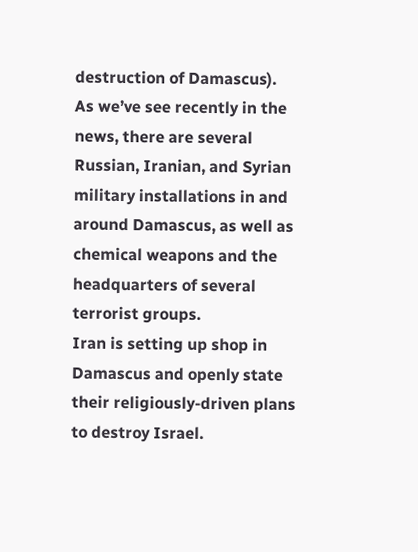destruction of Damascus).
As we’ve see recently in the news, there are several Russian, Iranian, and Syrian military installations in and around Damascus, as well as chemical weapons and the headquarters of several terrorist groups.
Iran is setting up shop in Damascus and openly state their religiously-driven plans to destroy Israel.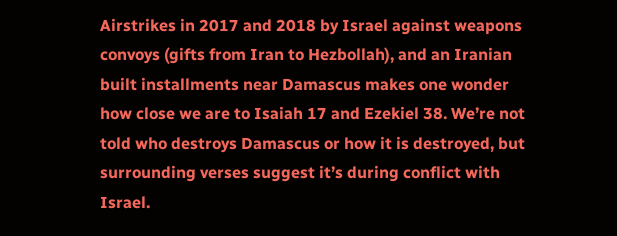Airstrikes in 2017 and 2018 by Israel against weapons convoys (gifts from Iran to Hezbollah), and an Iranian built installments near Damascus makes one wonder how close we are to Isaiah 17 and Ezekiel 38. We’re not told who destroys Damascus or how it is destroyed, but surrounding verses suggest it’s during conflict with Israel.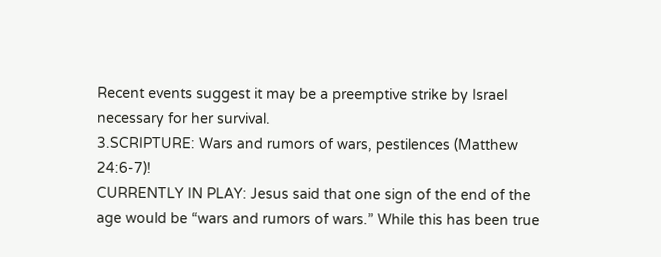Recent events suggest it may be a preemptive strike by Israel necessary for her survival.
3.SCRIPTURE: Wars and rumors of wars, pestilences (Matthew 24:6-7)!
CURRENTLY IN PLAY: Jesus said that one sign of the end of the age would be “wars and rumors of wars.” While this has been true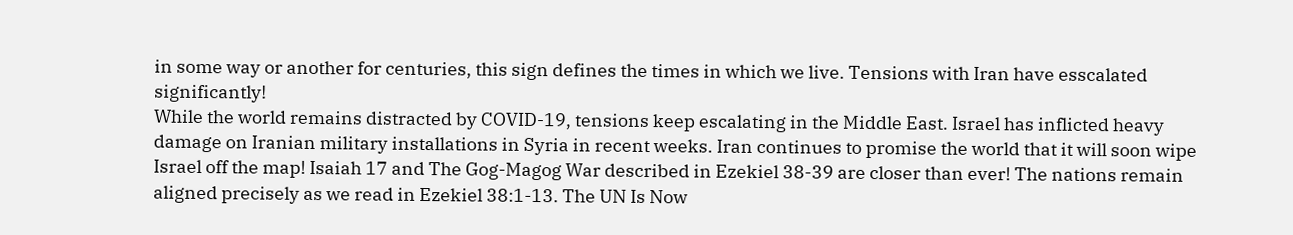in some way or another for centuries, this sign defines the times in which we live. Tensions with Iran have esscalated significantly!
While the world remains distracted by COVID-19, tensions keep escalating in the Middle East. Israel has inflicted heavy damage on Iranian military installations in Syria in recent weeks. Iran continues to promise the world that it will soon wipe Israel off the map! Isaiah 17 and The Gog-Magog War described in Ezekiel 38-39 are closer than ever! The nations remain aligned precisely as we read in Ezekiel 38:1-13. The UN Is Now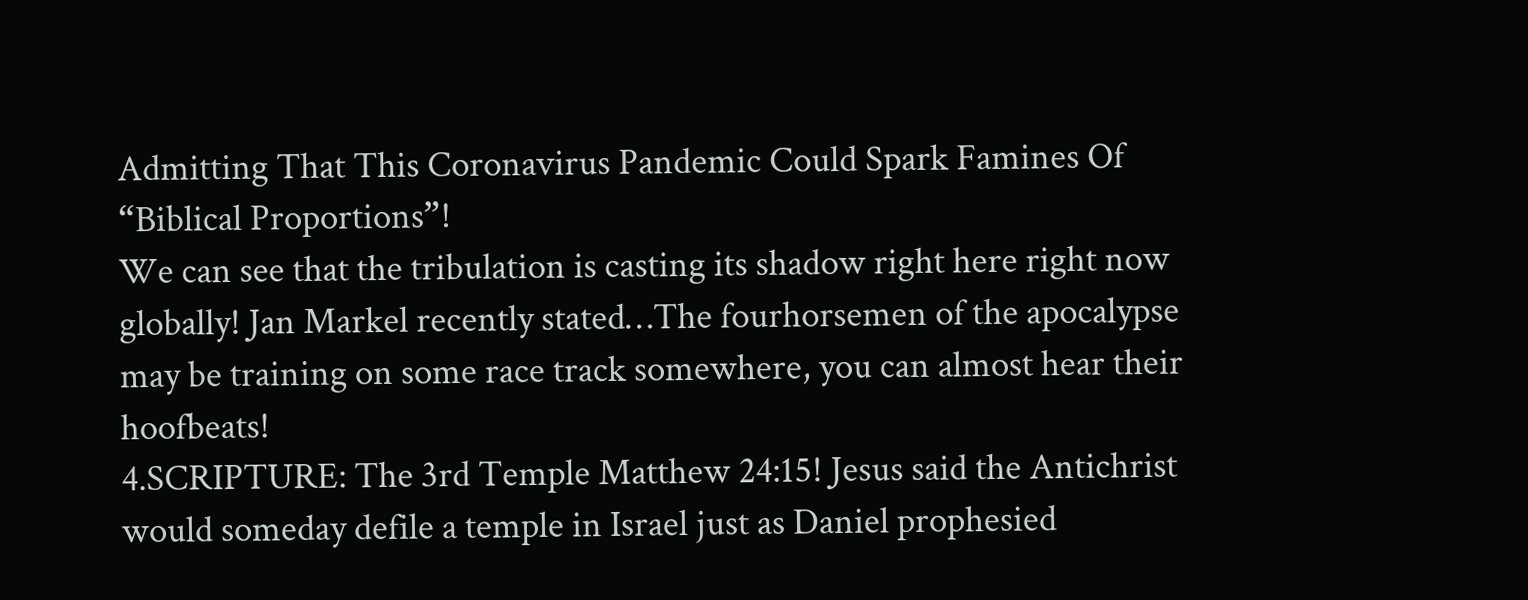Admitting That This Coronavirus Pandemic Could Spark Famines Of “Biblical Proportions”!
We can see that the tribulation is casting its shadow right here right now globally! Jan Markel recently stated…The fourhorsemen of the apocalypse may be training on some race track somewhere, you can almost hear their hoofbeats!
4.SCRIPTURE: The 3rd Temple Matthew 24:15! Jesus said the Antichrist would someday defile a temple in Israel just as Daniel prophesied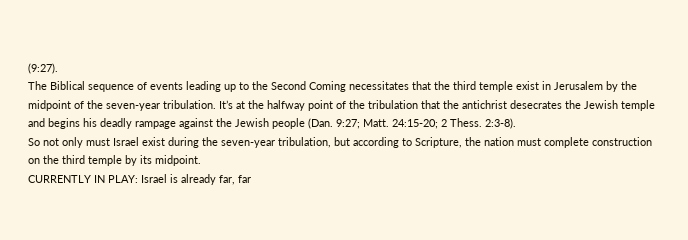(9:27).
The Biblical sequence of events leading up to the Second Coming necessitates that the third temple exist in Jerusalem by the midpoint of the seven-year tribulation. It’s at the halfway point of the tribulation that the antichrist desecrates the Jewish temple and begins his deadly rampage against the Jewish people (Dan. 9:27; Matt. 24:15-20; 2 Thess. 2:3-8).
So not only must Israel exist during the seven-year tribulation, but according to Scripture, the nation must complete construction on the third temple by its midpoint.
CURRENTLY IN PLAY: Israel is already far, far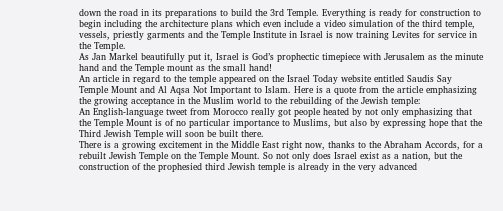down the road in its preparations to build the 3rd Temple. Everything is ready for construction to begin including the architecture plans which even include a video simulation of the third temple,  vessels, priestly garments and the Temple Institute in Israel is now training Levites for service in the Temple.
As Jan Markel beautifully put it, Israel is God’s prophectic timepiece with Jerusalem as the minute hand and the Temple mount as the small hand!
An article in regard to the temple appeared on the Israel Today website entitled Saudis Say Temple Mount and Al Aqsa Not Important to Islam. Here is a quote from the article emphasizing the growing acceptance in the Muslim world to the rebuilding of the Jewish temple:
An English-language tweet from Morocco really got people heated by not only emphasizing that the Temple Mount is of no particular importance to Muslims, but also by expressing hope that the Third Jewish Temple will soon be built there.
There is a growing excitement in the Middle East right now, thanks to the Abraham Accords, for a rebuilt Jewish Temple on the Temple Mount. So not only does Israel exist as a nation, but the construction of the prophesied third Jewish temple is already in the very advanced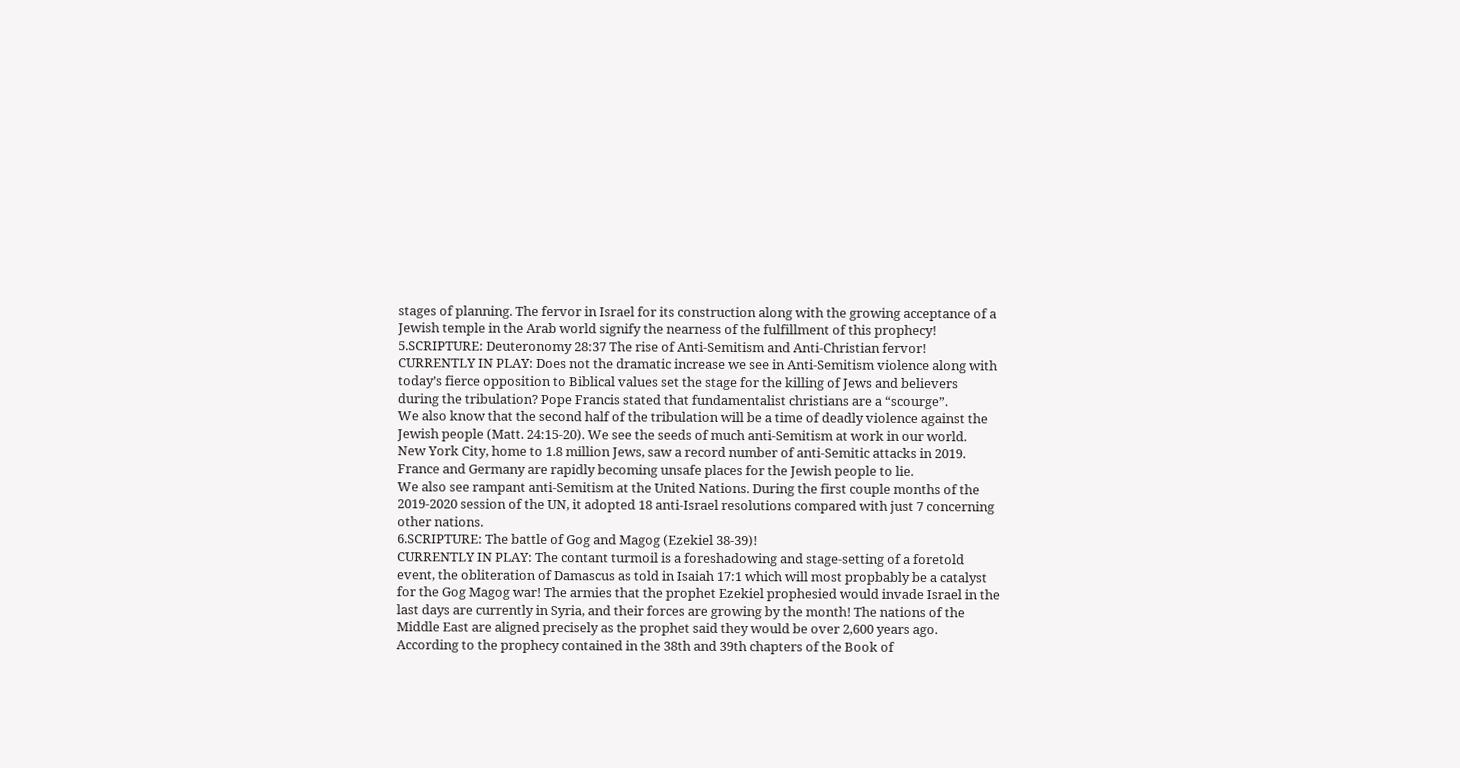stages of planning. The fervor in Israel for its construction along with the growing acceptance of a Jewish temple in the Arab world signify the nearness of the fulfillment of this prophecy!
5.SCRIPTURE: Deuteronomy 28:37 The rise of Anti-Semitism and Anti-Christian fervor!
CURRENTLY IN PLAY: Does not the dramatic increase we see in Anti-Semitism violence along with today’s fierce opposition to Biblical values set the stage for the killing of Jews and believers during the tribulation? Pope Francis stated that fundamentalist christians are a “scourge”.
We also know that the second half of the tribulation will be a time of deadly violence against the Jewish people (Matt. 24:15-20). We see the seeds of much anti-Semitism at work in our world.
New York City, home to 1.8 million Jews, saw a record number of anti-Semitic attacks in 2019. France and Germany are rapidly becoming unsafe places for the Jewish people to lie.
We also see rampant anti-Semitism at the United Nations. During the first couple months of the 2019-2020 session of the UN, it adopted 18 anti-Israel resolutions compared with just 7 concerning other nations.
6.SCRIPTURE: The battle of Gog and Magog (Ezekiel 38-39)!
CURRENTLY IN PLAY: The contant turmoil is a foreshadowing and stage-setting of a foretold event, the obliteration of Damascus as told in Isaiah 17:1 which will most propbably be a catalyst for the Gog Magog war! The armies that the prophet Ezekiel prophesied would invade Israel in the last days are currently in Syria, and their forces are growing by the month! The nations of the Middle East are aligned precisely as the prophet said they would be over 2,600 years ago.
According to the prophecy contained in the 38th and 39th chapters of the Book of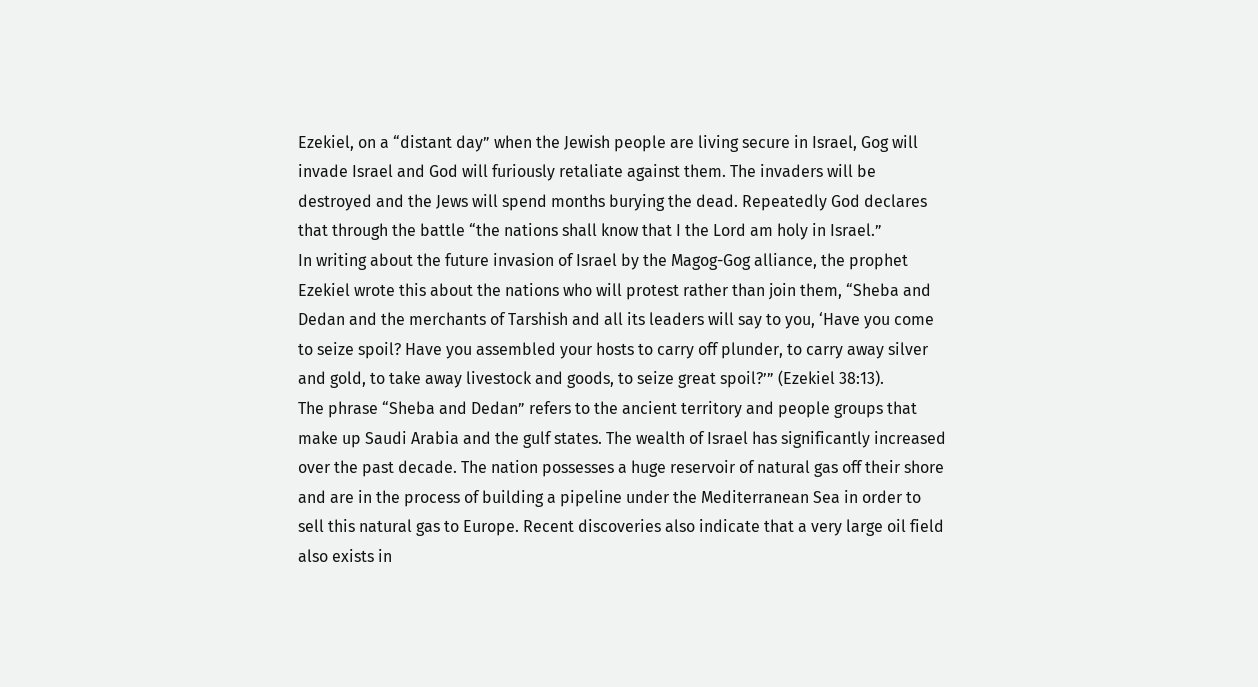Ezekiel, on a “distant day” when the Jewish people are living secure in Israel, Gog will invade Israel and God will furiously retaliate against them. The invaders will be destroyed and the Jews will spend months burying the dead. Repeatedly God declares that through the battle “the nations shall know that I the Lord am holy in Israel.”
In writing about the future invasion of Israel by the Magog-Gog alliance, the prophet Ezekiel wrote this about the nations who will protest rather than join them, “Sheba and Dedan and the merchants of Tarshish and all its leaders will say to you, ‘Have you come to seize spoil? Have you assembled your hosts to carry off plunder, to carry away silver and gold, to take away livestock and goods, to seize great spoil?’” (Ezekiel 38:13).
The phrase “Sheba and Dedan” refers to the ancient territory and people groups that make up Saudi Arabia and the gulf states. The wealth of Israel has significantly increased over the past decade. The nation possesses a huge reservoir of natural gas off their shore and are in the process of building a pipeline under the Mediterranean Sea in order to sell this natural gas to Europe. Recent discoveries also indicate that a very large oil field also exists in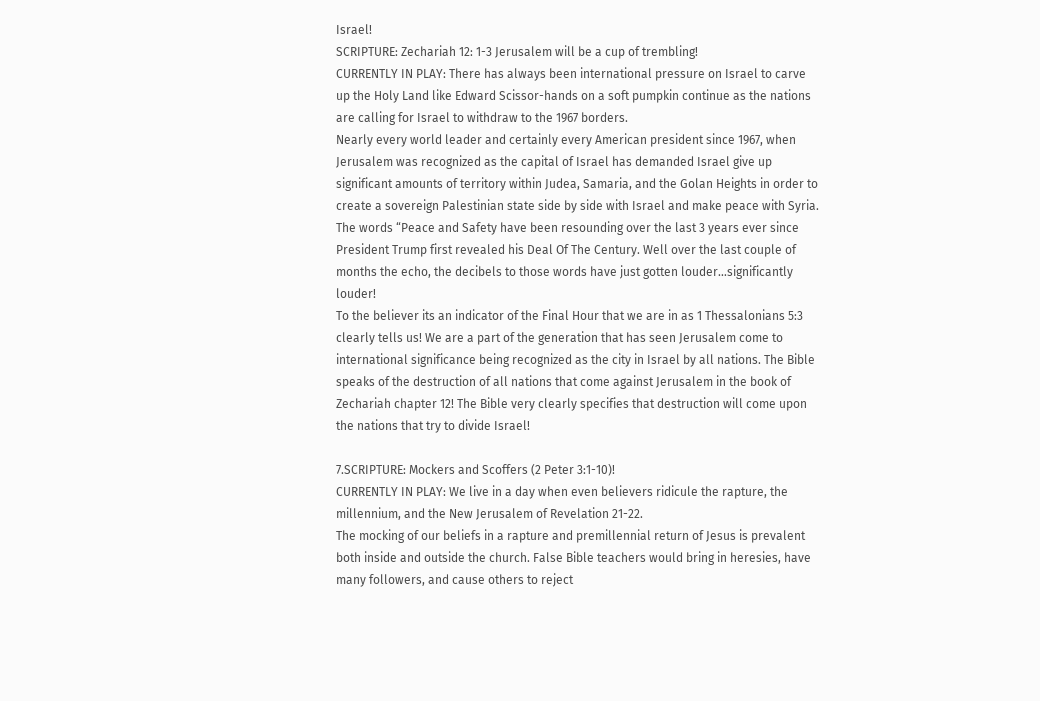Israel!
SCRIPTURE: Zechariah 12: 1-3 Jerusalem will be a cup of trembling!
CURRENTLY IN PLAY: There has always been international pressure on Israel to carve up the Holy Land like Edward Scissor-hands on a soft pumpkin continue as the nations are calling for Israel to withdraw to the 1967 borders.
Nearly every world leader and certainly every American president since 1967, when Jerusalem was recognized as the capital of Israel has demanded Israel give up significant amounts of territory within Judea, Samaria, and the Golan Heights in order to create a sovereign Palestinian state side by side with Israel and make peace with Syria.
The words “Peace and Safety have been resounding over the last 3 years ever since President Trump first revealed his Deal Of The Century. Well over the last couple of months the echo, the decibels to those words have just gotten louder…significantly louder!
To the believer its an indicator of the Final Hour that we are in as 1 Thessalonians 5:3 clearly tells us! We are a part of the generation that has seen Jerusalem come to international significance being recognized as the city in Israel by all nations. The Bible speaks of the destruction of all nations that come against Jerusalem in the book of Zechariah chapter 12! The Bible very clearly specifies that destruction will come upon the nations that try to divide Israel!

7.SCRIPTURE: Mockers and Scoffers (2 Peter 3:1-10)!
CURRENTLY IN PLAY: We live in a day when even believers ridicule the rapture, the millennium, and the New Jerusalem of Revelation 21-22.
The mocking of our beliefs in a rapture and premillennial return of Jesus is prevalent both inside and outside the church. False Bible teachers would bring in heresies, have many followers, and cause others to reject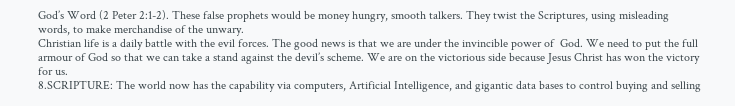God’s Word (2 Peter 2:1-2). These false prophets would be money hungry, smooth talkers. They twist the Scriptures, using misleading words, to make merchandise of the unwary.
Christian life is a daily battle with the evil forces. The good news is that we are under the invincible power of  God. We need to put the full armour of God so that we can take a stand against the devil’s scheme. We are on the victorious side because Jesus Christ has won the victory for us.
8.SCRIPTURE: The world now has the capability via computers, Artificial Intelligence, and gigantic data bases to control buying and selling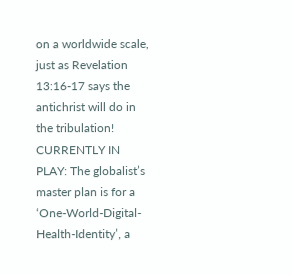on a worldwide scale, just as Revelation 13:16-17 says the antichrist will do in the tribulation!
CURRENTLY IN PLAY: The globalist’s master plan is for a ‘One-World-Digital-Health-Identity’, a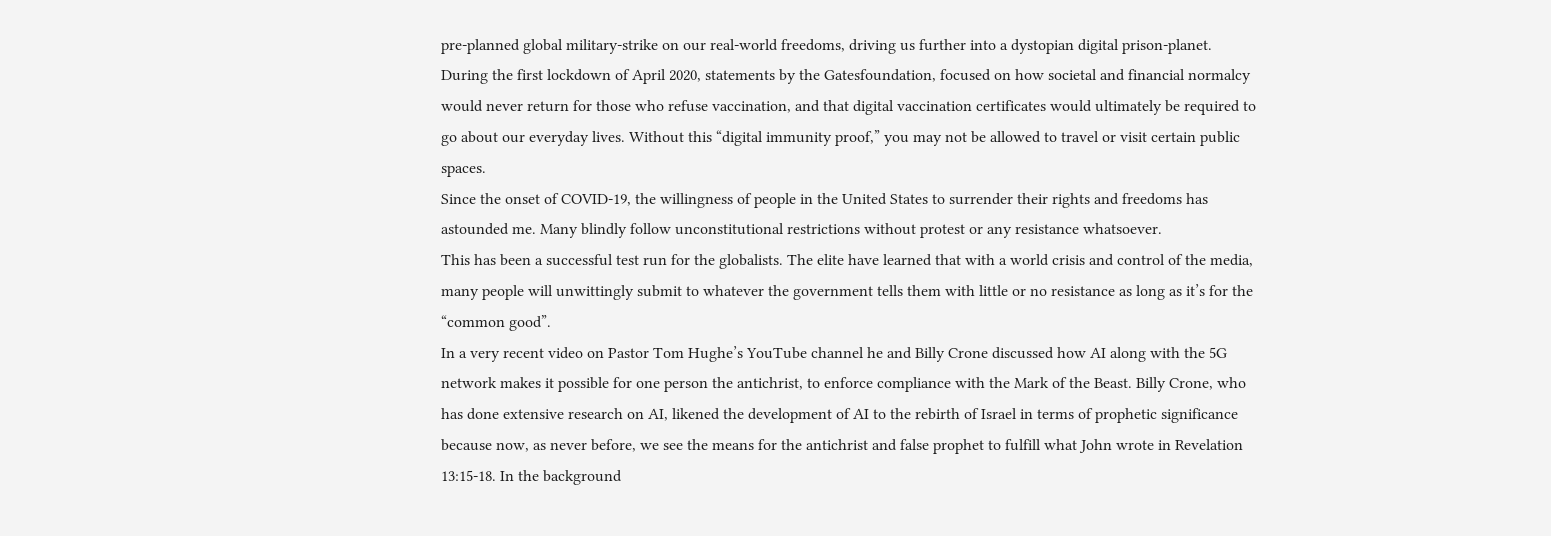pre-planned global military-strike on our real-world freedoms, driving us further into a dystopian digital prison-planet.
During the first lockdown of April 2020, statements by the Gatesfoundation, focused on how societal and financial normalcy would never return for those who refuse vaccination, and that digital vaccination certificates would ultimately be required to go about our everyday lives. Without this “digital immunity proof,” you may not be allowed to travel or visit certain public spaces.
Since the onset of COVID-19, the willingness of people in the United States to surrender their rights and freedoms has astounded me. Many blindly follow unconstitutional restrictions without protest or any resistance whatsoever.
This has been a successful test run for the globalists. The elite have learned that with a world crisis and control of the media, many people will unwittingly submit to whatever the government tells them with little or no resistance as long as it’s for the “common good”.
In a very recent video on Pastor Tom Hughe’s YouTube channel he and Billy Crone discussed how AI along with the 5G network makes it possible for one person the antichrist, to enforce compliance with the Mark of the Beast. Billy Crone, who has done extensive research on AI, likened the development of AI to the rebirth of Israel in terms of prophetic significance because now, as never before, we see the means for the antichrist and false prophet to fulfill what John wrote in Revelation 13:15-18. In the background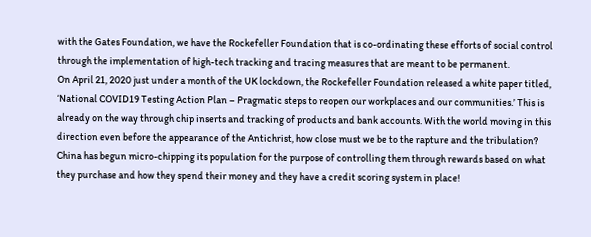with the Gates Foundation, we have the Rockefeller Foundation that is co-ordinating these efforts of social control through the implementation of high-tech tracking and tracing measures that are meant to be permanent.
On April 21, 2020 just under a month of the UK lockdown, the Rockefeller Foundation released a white paper titled, ‘National COVID19 Testing Action Plan – Pragmatic steps to reopen our workplaces and our communities.’ This is already on the way through chip inserts and tracking of products and bank accounts. With the world moving in this direction even before the appearance of the Antichrist, how close must we be to the rapture and the tribulation? China has begun micro-chipping its population for the purpose of controlling them through rewards based on what they purchase and how they spend their money and they have a credit scoring system in place!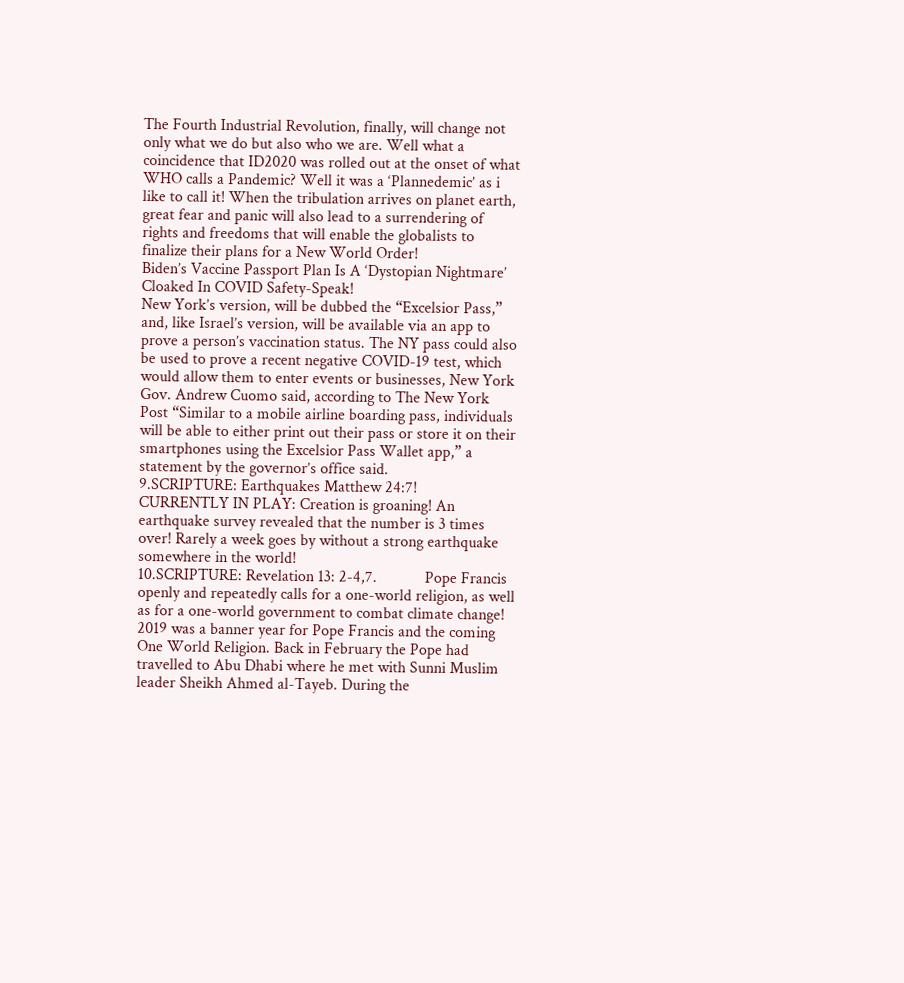The Fourth Industrial Revolution, finally, will change not only what we do but also who we are. Well what a coincidence that ID2020 was rolled out at the onset of what WHO calls a Pandemic? Well it was a ‘Plannedemic’ as i like to call it! When the tribulation arrives on planet earth, great fear and panic will also lead to a surrendering of rights and freedoms that will enable the globalists to finalize their plans for a New World Order!
Biden’s Vaccine Passport Plan Is A ‘Dystopian Nightmare’ Cloaked In COVID Safety-Speak!
New York’s version, will be dubbed the “Excelsior Pass,” and, like Israel’s version, will be available via an app to prove a person’s vaccination status. The NY pass could also be used to prove a recent negative COVID-19 test, which would allow them to enter events or businesses, New York Gov. Andrew Cuomo said, according to The New York Post “Similar to a mobile airline boarding pass, individuals will be able to either print out their pass or store it on their smartphones using the Excelsior Pass Wallet app,” a statement by the governor’s office said.
9.SCRIPTURE: Earthquakes Matthew 24:7!
CURRENTLY IN PLAY: Creation is groaning! An earthquake survey revealed that the number is 3 times over! Rarely a week goes by without a strong earthquake somewhere in the world!
10.SCRIPTURE: Revelation 13: 2-4,7.            Pope Francis openly and repeatedly calls for a one-world religion, as well as for a one-world government to combat climate change! 2019 was a banner year for Pope Francis and the coming One World Religion. Back in February the Pope had travelled to Abu Dhabi where he met with Sunni Muslim leader Sheikh Ahmed al-Tayeb. During the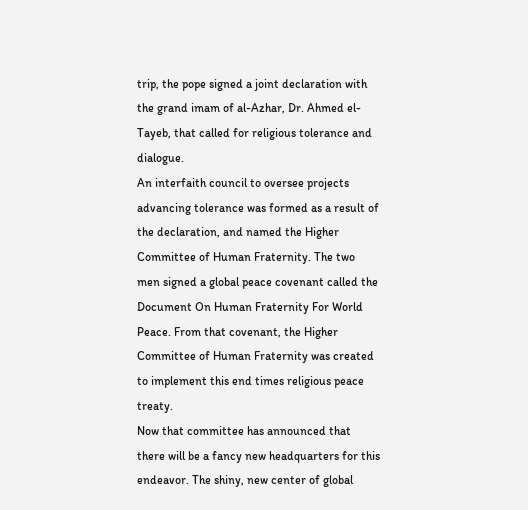trip, the pope signed a joint declaration with the grand imam of al-Azhar, Dr. Ahmed el-Tayeb, that called for religious tolerance and dialogue.
An interfaith council to oversee projects advancing tolerance was formed as a result of the declaration, and named the Higher Committee of Human Fraternity. The two men signed a global peace covenant called the Document On Human Fraternity For World Peace. From that covenant, the Higher Committee of Human Fraternity was created to implement this end times religious peace treaty.
Now that committee has announced that there will be a fancy new headquarters for this endeavor. The shiny, new center of global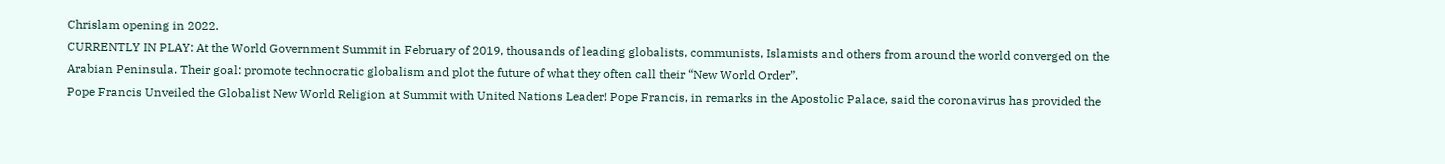Chrislam opening in 2022.
CURRENTLY IN PLAY: At the World Government Summit in February of 2019, thousands of leading globalists, communists, Islamists and others from around the world converged on the Arabian Peninsula. Their goal: promote technocratic globalism and plot the future of what they often call their “New World Order”.
Pope Francis Unveiled the Globalist New World Religion at Summit with United Nations Leader! Pope Francis, in remarks in the Apostolic Palace, said the coronavirus has provided the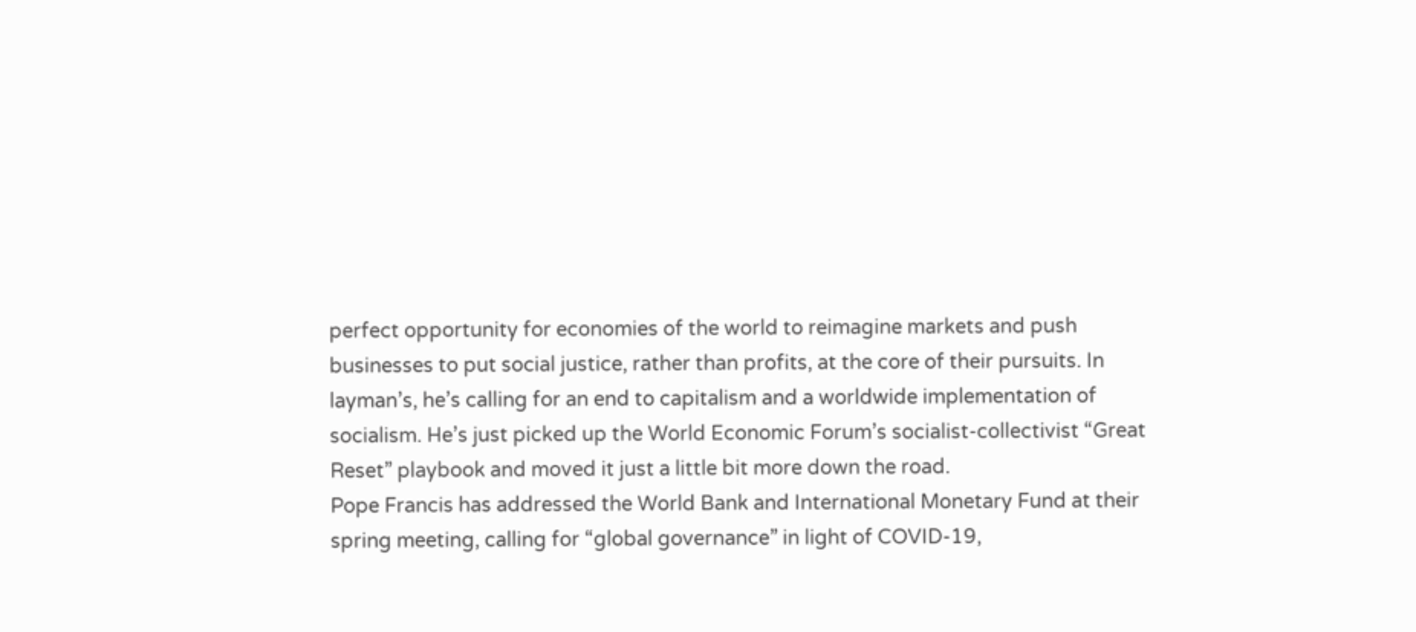perfect opportunity for economies of the world to reimagine markets and push businesses to put social justice, rather than profits, at the core of their pursuits. In layman’s, he’s calling for an end to capitalism and a worldwide implementation of socialism. He’s just picked up the World Economic Forum’s socialist-collectivist “Great Reset” playbook and moved it just a little bit more down the road.
Pope Francis has addressed the World Bank and International Monetary Fund at their spring meeting, calling for “global governance” in light of COVID-19,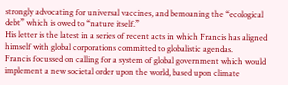strongly advocating for universal vaccines, and bemoaning the “ecological debt” which is owed to “nature itself.”
His letter is the latest in a series of recent acts in which Francis has aligned himself with global corporations committed to globalistic agendas.
Francis focussed on calling for a system of global government which would implement a new societal order upon the world, based upon climate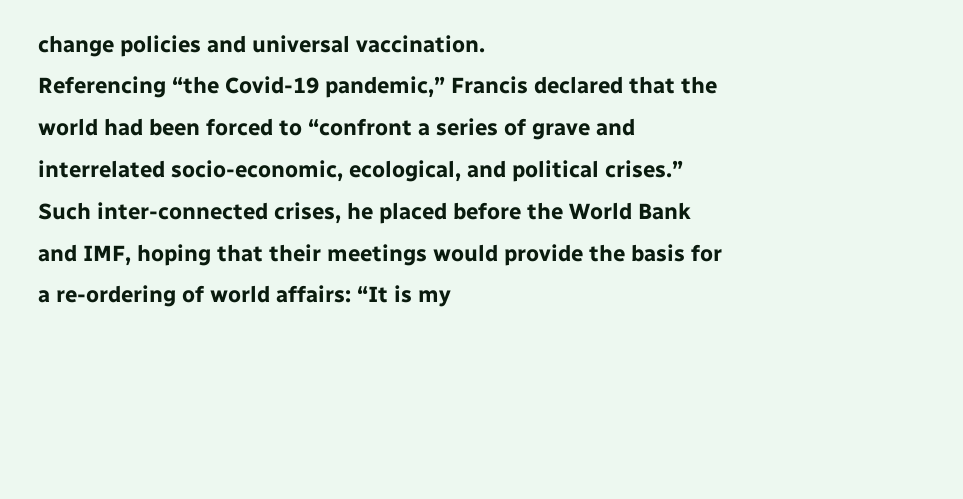change policies and universal vaccination.
Referencing “the Covid-19 pandemic,” Francis declared that the world had been forced to “confront a series of grave and interrelated socio-economic, ecological, and political crises.”
Such inter-connected crises, he placed before the World Bank and IMF, hoping that their meetings would provide the basis for a re-ordering of world affairs: “It is my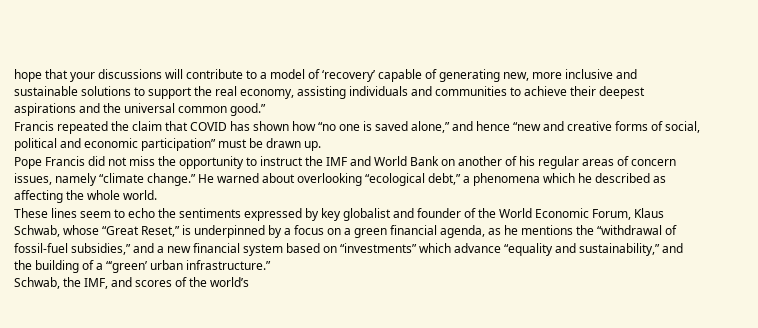hope that your discussions will contribute to a model of ‘recovery’ capable of generating new, more inclusive and sustainable solutions to support the real economy, assisting individuals and communities to achieve their deepest aspirations and the universal common good.”
Francis repeated the claim that COVID has shown how “no one is saved alone,” and hence “new and creative forms of social, political and economic participation” must be drawn up.
Pope Francis did not miss the opportunity to instruct the IMF and World Bank on another of his regular areas of concern issues, namely “climate change.” He warned about overlooking “ecological debt,” a phenomena which he described as affecting the whole world.
These lines seem to echo the sentiments expressed by key globalist and founder of the World Economic Forum, Klaus Schwab, whose “Great Reset,” is underpinned by a focus on a green financial agenda, as he mentions the “withdrawal of fossil-fuel subsidies,” and a new financial system based on “investments” which advance “equality and sustainability,” and the building of a “‘green’ urban infrastructure.”
Schwab, the IMF, and scores of the world’s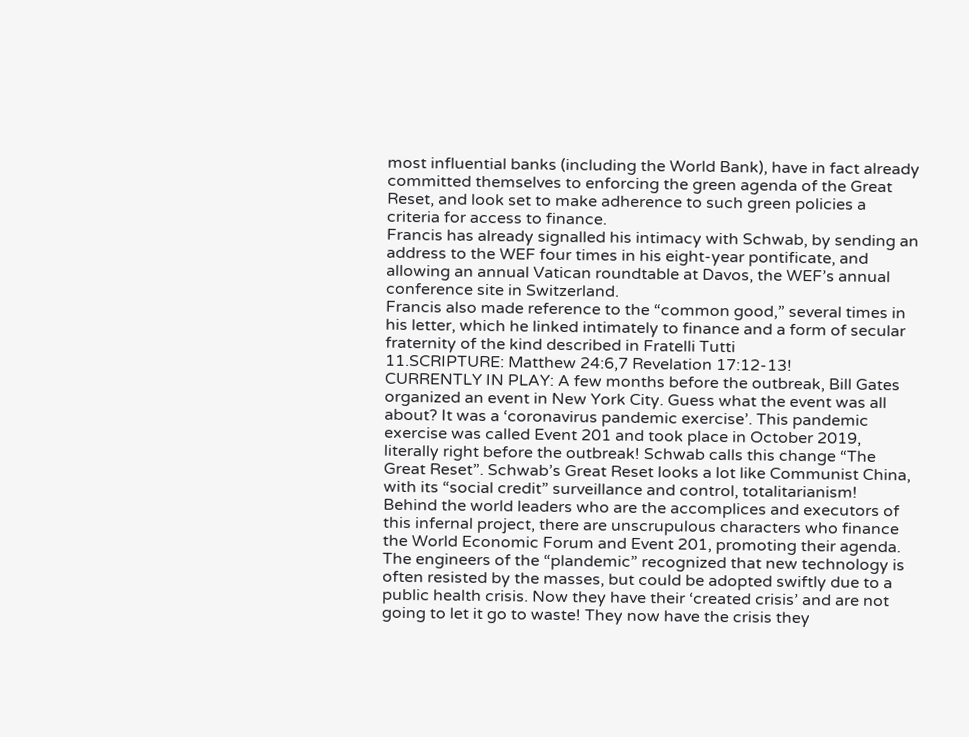most influential banks (including the World Bank), have in fact already committed themselves to enforcing the green agenda of the Great Reset, and look set to make adherence to such green policies a criteria for access to finance.
Francis has already signalled his intimacy with Schwab, by sending an address to the WEF four times in his eight-year pontificate, and allowing an annual Vatican roundtable at Davos, the WEF’s annual conference site in Switzerland.
Francis also made reference to the “common good,” several times in his letter, which he linked intimately to finance and a form of secular fraternity of the kind described in Fratelli Tutti
11.SCRIPTURE: Matthew 24:6,7 Revelation 17:12-13!
CURRENTLY IN PLAY: A few months before the outbreak, Bill Gates organized an event in New York City. Guess what the event was all about? It was a ‘coronavirus pandemic exercise’. This pandemic exercise was called Event 201 and took place in October 2019, literally right before the outbreak! Schwab calls this change “The Great Reset”. Schwab’s Great Reset looks a lot like Communist China, with its “social credit” surveillance and control, totalitarianism!
Behind the world leaders who are the accomplices and executors of this infernal project, there are unscrupulous characters who finance the World Economic Forum and Event 201, promoting their agenda. The engineers of the “plandemic” recognized that new technology is often resisted by the masses, but could be adopted swiftly due to a public health crisis. Now they have their ‘created crisis’ and are not going to let it go to waste! They now have the crisis they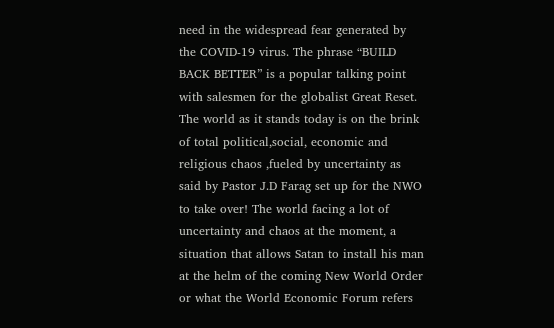need in the widespread fear generated by the COVID-19 virus. The phrase “BUILD BACK BETTER” is a popular talking point with salesmen for the globalist Great Reset.
The world as it stands today is on the brink of total political,social, economic and religious chaos ,fueled by uncertainty as said by Pastor J.D Farag set up for the NWO to take over! The world facing a lot of uncertainty and chaos at the moment, a situation that allows Satan to install his man at the helm of the coming New World Order or what the World Economic Forum refers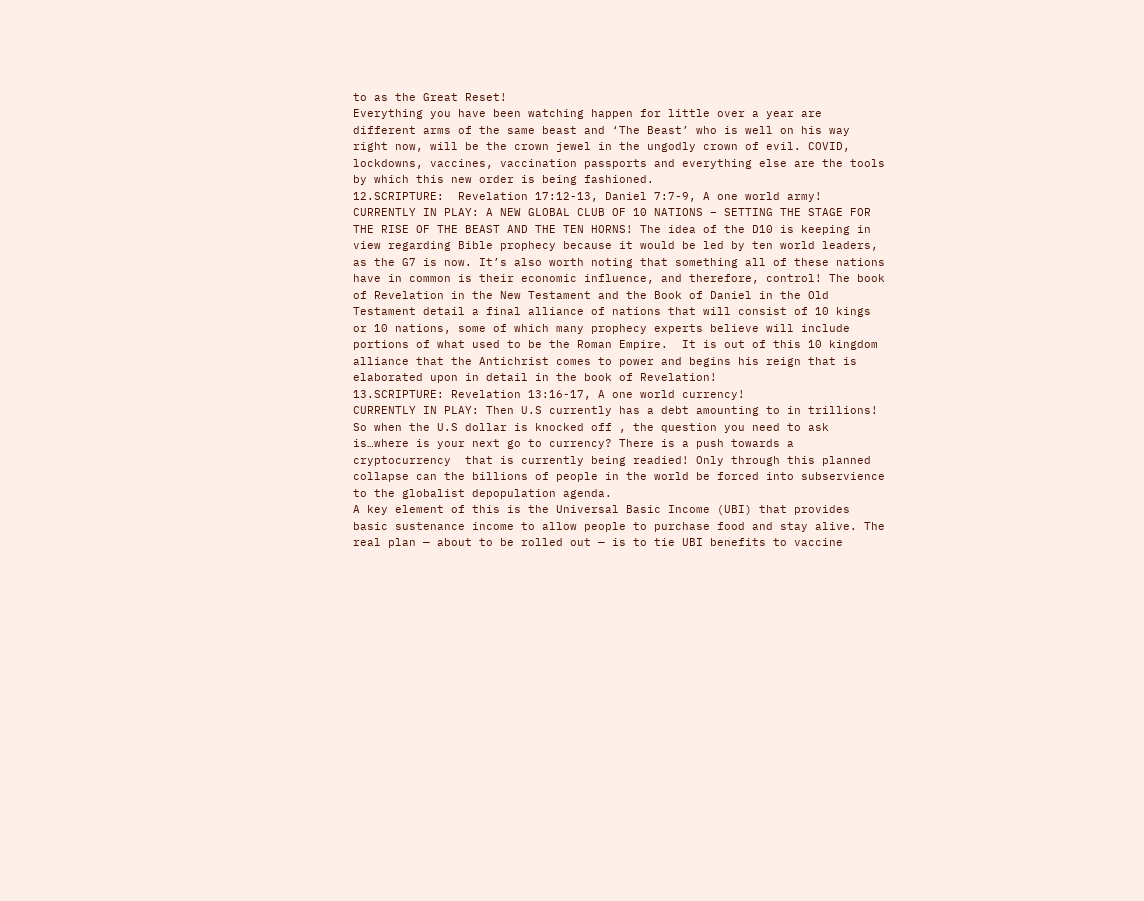to as the Great Reset!
Everything you have been watching happen for little over a year are different arms of the same beast and ‘The Beast’ who is well on his way right now, will be the crown jewel in the ungodly crown of evil. COVID, lockdowns, vaccines, vaccination passports and everything else are the tools by which this new order is being fashioned.
12.SCRIPTURE:  Revelation 17:12-13, Daniel 7:7-9, A one world army!
CURRENTLY IN PLAY: A NEW GLOBAL CLUB OF 10 NATIONS – SETTING THE STAGE FOR THE RISE OF THE BEAST AND THE TEN HORNS! The idea of the D10 is keeping in view regarding Bible prophecy because it would be led by ten world leaders, as the G7 is now. It’s also worth noting that something all of these nations have in common is their economic influence, and therefore, control! The book of Revelation in the New Testament and the Book of Daniel in the Old Testament detail a final alliance of nations that will consist of 10 kings or 10 nations, some of which many prophecy experts believe will include portions of what used to be the Roman Empire.  It is out of this 10 kingdom alliance that the Antichrist comes to power and begins his reign that is elaborated upon in detail in the book of Revelation!
13.SCRIPTURE: Revelation 13:16-17, A one world currency!
CURRENTLY IN PLAY: Then U.S currently has a debt amounting to in trillions! So when the U.S dollar is knocked off , the question you need to ask is…where is your next go to currency? There is a push towards a cryptocurrency  that is currently being readied! Only through this planned collapse can the billions of people in the world be forced into subservience to the globalist depopulation agenda.
A key element of this is the Universal Basic Income (UBI) that provides basic sustenance income to allow people to purchase food and stay alive. The real plan — about to be rolled out — is to tie UBI benefits to vaccine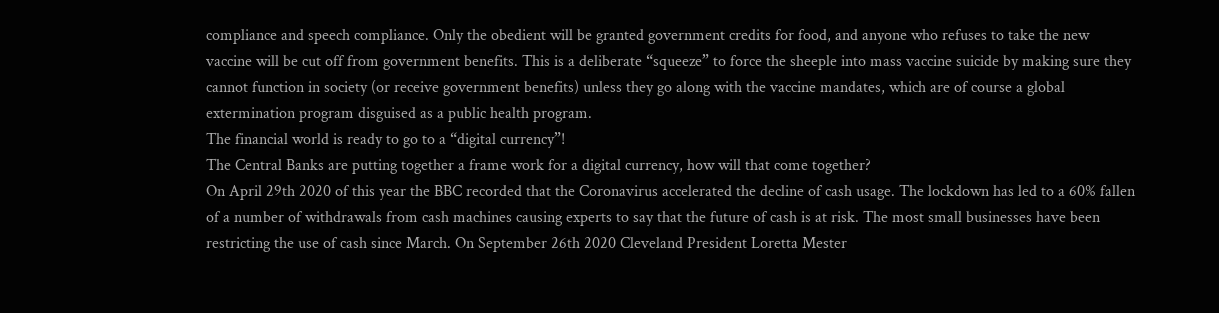compliance and speech compliance. Only the obedient will be granted government credits for food, and anyone who refuses to take the new vaccine will be cut off from government benefits. This is a deliberate “squeeze” to force the sheeple into mass vaccine suicide by making sure they cannot function in society (or receive government benefits) unless they go along with the vaccine mandates, which are of course a global extermination program disguised as a public health program.
The financial world is ready to go to a “digital currency”!
The Central Banks are putting together a frame work for a digital currency, how will that come together?
On April 29th 2020 of this year the BBC recorded that the Coronavirus accelerated the decline of cash usage. The lockdown has led to a 60% fallen of a number of withdrawals from cash machines causing experts to say that the future of cash is at risk. The most small businesses have been restricting the use of cash since March. On September 26th 2020 Cleveland President Loretta Mester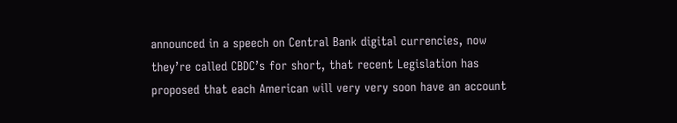announced in a speech on Central Bank digital currencies, now they’re called CBDC’s for short, that recent Legislation has proposed that each American will very very soon have an account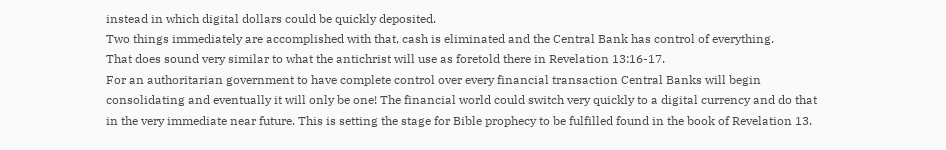instead in which digital dollars could be quickly deposited.
Two things immediately are accomplished with that, cash is eliminated and the Central Bank has control of everything.
That does sound very similar to what the antichrist will use as foretold there in Revelation 13:16-17.
For an authoritarian government to have complete control over every financial transaction Central Banks will begin consolidating and eventually it will only be one! The financial world could switch very quickly to a digital currency and do that in the very immediate near future. This is setting the stage for Bible prophecy to be fulfilled found in the book of Revelation 13.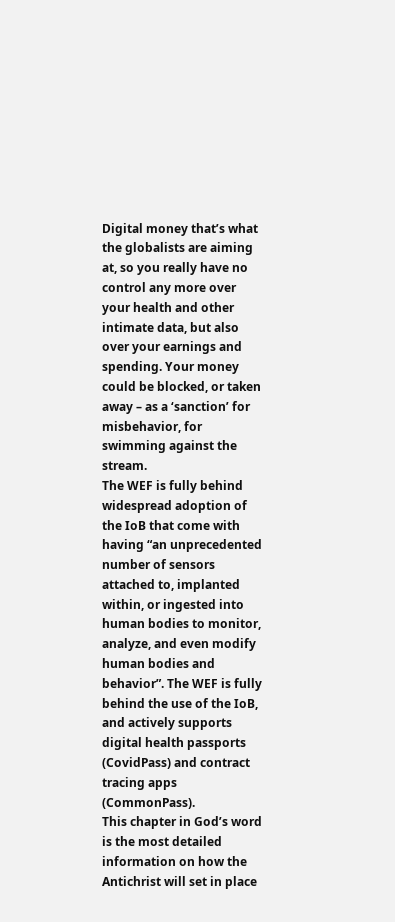Digital money that’s what the globalists are aiming at, so you really have no control any more over your health and other intimate data, but also over your earnings and spending. Your money could be blocked, or taken away – as a ‘sanction’ for misbehavior, for swimming against the stream.
The WEF is fully behind widespread adoption of the IoB that come with having “an unprecedented number of sensors attached to, implanted within, or ingested into human bodies to monitor, analyze, and even modify human bodies and behavior”. The WEF is fully behind the use of the IoB, and actively supports digital health passports (CovidPass) and contract tracing apps (CommonPass).
This chapter in God’s word is the most detailed information on how the Antichrist will set in place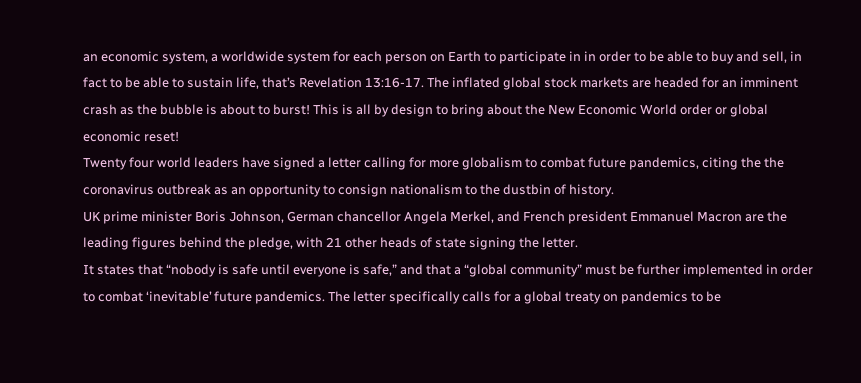an economic system, a worldwide system for each person on Earth to participate in in order to be able to buy and sell, in fact to be able to sustain life, that’s Revelation 13:16-17. The inflated global stock markets are headed for an imminent crash as the bubble is about to burst! This is all by design to bring about the New Economic World order or global economic reset!
Twenty four world leaders have signed a letter calling for more globalism to combat future pandemics, citing the the coronavirus outbreak as an opportunity to consign nationalism to the dustbin of history.
UK prime minister Boris Johnson, German chancellor Angela Merkel, and French president Emmanuel Macron are the leading figures behind the pledge, with 21 other heads of state signing the letter.
It states that “nobody is safe until everyone is safe,” and that a “global community” must be further implemented in order to combat ‘inevitable’ future pandemics. The letter specifically calls for a global treaty on pandemics to be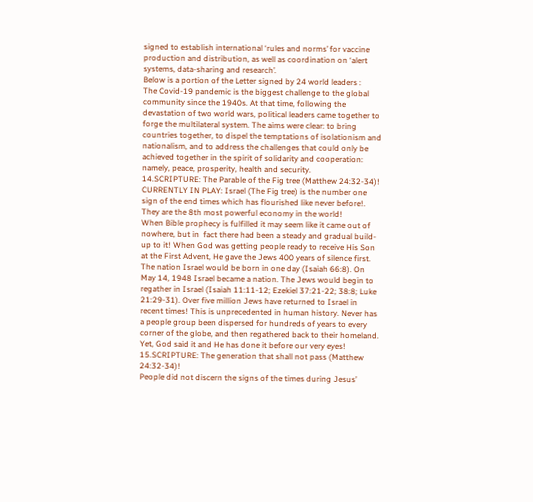signed to establish international ‘rules and norms’ for vaccine production and distribution, as well as coordination on ‘alert systems, data-sharing and research’.
Below is a portion of the Letter signed by 24 world leaders :
The Covid-19 pandemic is the biggest challenge to the global community since the 1940s. At that time, following the devastation of two world wars, political leaders came together to forge the multilateral system. The aims were clear: to bring countries together, to dispel the temptations of isolationism and nationalism, and to address the challenges that could only be achieved together in the spirit of solidarity and cooperation: namely, peace, prosperity, health and security.
14.SCRIPTURE: The Parable of the Fig tree (Matthew 24:32-34)!
CURRENTLY IN PLAY: Israel (The Fig tree) is the number one sign of the end times which has flourished like never before!. They are the 8th most powerful economy in the world!
When Bible prophecy is fulfilled it may seem like it came out of nowhere, but in  fact there had been a steady and gradual build-up to it! When God was getting people ready to receive His Son at the First Advent, He gave the Jews 400 years of silence first.
The nation Israel would be born in one day (Isaiah 66:8). On May 14, 1948 Israel became a nation. The Jews would begin to regather in Israel (Isaiah 11:11-12; Ezekiel 37:21-22; 38:8; Luke 21:29-31). Over five million Jews have returned to Israel in recent times! This is unprecedented in human history. Never has a people group been dispersed for hundreds of years to every corner of the globe, and then regathered back to their homeland. Yet, God said it and He has done it before our very eyes!
15.SCRIPTURE: The generation that shall not pass (Matthew 24:32-34)!
People did not discern the signs of the times during Jesus’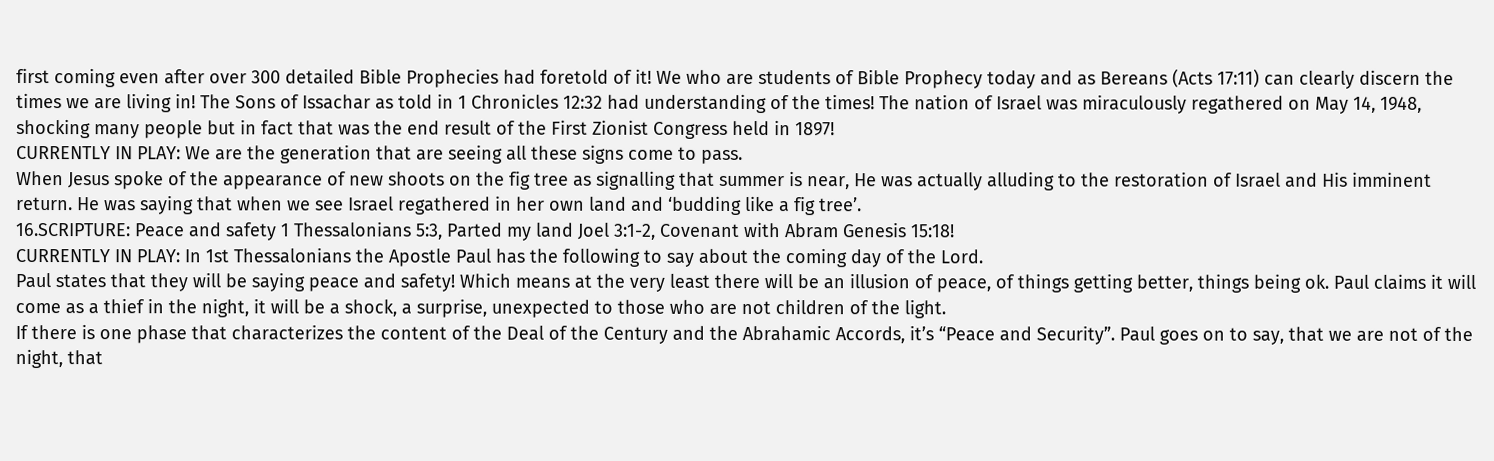first coming even after over 300 detailed Bible Prophecies had foretold of it! We who are students of Bible Prophecy today and as Bereans (Acts 17:11) can clearly discern the times we are living in! The Sons of Issachar as told in 1 Chronicles 12:32 had understanding of the times! The nation of Israel was miraculously regathered on May 14, 1948, shocking many people but in fact that was the end result of the First Zionist Congress held in 1897!
CURRENTLY IN PLAY: We are the generation that are seeing all these signs come to pass.
When Jesus spoke of the appearance of new shoots on the fig tree as signalling that summer is near, He was actually alluding to the restoration of Israel and His imminent return. He was saying that when we see Israel regathered in her own land and ‘budding like a fig tree’.
16.SCRIPTURE: Peace and safety 1 Thessalonians 5:3, Parted my land Joel 3:1-2, Covenant with Abram Genesis 15:18!
CURRENTLY IN PLAY: In 1st Thessalonians the Apostle Paul has the following to say about the coming day of the Lord.
Paul states that they will be saying peace and safety! Which means at the very least there will be an illusion of peace, of things getting better, things being ok. Paul claims it will come as a thief in the night, it will be a shock, a surprise, unexpected to those who are not children of the light.
If there is one phase that characterizes the content of the Deal of the Century and the Abrahamic Accords, it’s “Peace and Security”. Paul goes on to say, that we are not of the night, that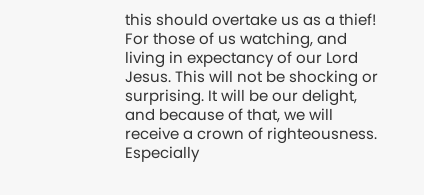this should overtake us as a thief! For those of us watching, and living in expectancy of our Lord Jesus. This will not be shocking or surprising. It will be our delight, and because of that, we will receive a crown of righteousness. Especially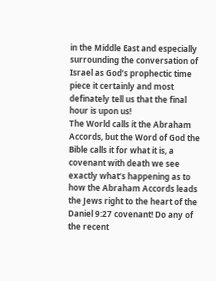in the Middle East and especially surrounding the conversation of Israel as God’s prophectic time piece it certainly and most definately tell us that the final hour is upon us!
The World calls it the Abraham Accords, but the Word of God the Bible calls it for what it is, a covenant with death we see exactly what’s happening as to how the Abraham Accords leads the Jews right to the heart of the Daniel 9:27 covenant! Do any of the recent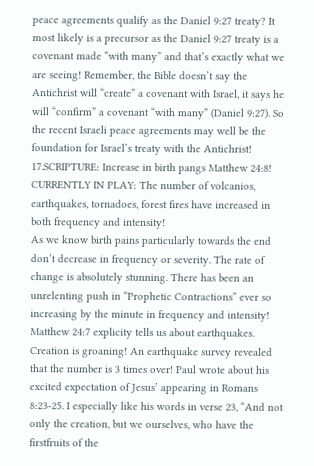peace agreements qualify as the Daniel 9:27 treaty? It most likely is a precursor as the Daniel 9:27 treaty is a covenant made “with many” and that’s exactly what we are seeing! Remember, the Bible doesn’t say the Antichrist will “create” a covenant with Israel, it says he will “confirm” a covenant “with many” (Daniel 9:27). So the recent Israeli peace agreements may well be the foundation for Israel’s treaty with the Antichrist!
17.SCRIPTURE: Increase in birth pangs Matthew 24:8!
CURRENTLY IN PLAY: The number of volcanios, earthquakes, tornadoes, forest fires have increased in both frequency and intensity!
As we know birth pains particularly towards the end don’t decrease in frequency or severity. The rate of change is absolutely stunning. There has been an unrelenting push in “Prophetic Contractions” ever so increasing by the minute in frequency and intensity! Matthew 24:7 explicity tells us about earthquakes. Creation is groaning! An earthquake survey revealed that the number is 3 times over! Paul wrote about his excited expectation of Jesus’ appearing in Romans 8:23-25. I especially like his words in verse 23, “And not only the creation, but we ourselves, who have the firstfruits of the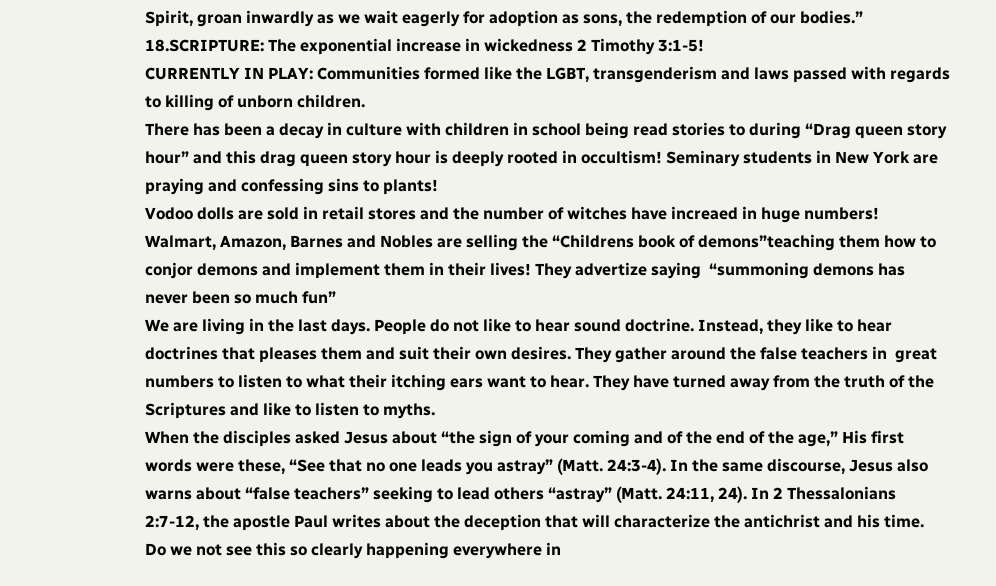Spirit, groan inwardly as we wait eagerly for adoption as sons, the redemption of our bodies.”
18.SCRIPTURE: The exponential increase in wickedness 2 Timothy 3:1-5!
CURRENTLY IN PLAY: Communities formed like the LGBT, transgenderism and laws passed with regards to killing of unborn children.
There has been a decay in culture with children in school being read stories to during “Drag queen story hour” and this drag queen story hour is deeply rooted in occultism! Seminary students in New York are praying and confessing sins to plants!
Vodoo dolls are sold in retail stores and the number of witches have increaed in huge numbers! Walmart, Amazon, Barnes and Nobles are selling the “Childrens book of demons”teaching them how to conjor demons and implement them in their lives! They advertize saying  “summoning demons has never been so much fun”
We are living in the last days. People do not like to hear sound doctrine. Instead, they like to hear doctrines that pleases them and suit their own desires. They gather around the false teachers in  great numbers to listen to what their itching ears want to hear. They have turned away from the truth of the Scriptures and like to listen to myths.
When the disciples asked Jesus about “the sign of your coming and of the end of the age,” His first words were these, “See that no one leads you astray” (Matt. 24:3-4). In the same discourse, Jesus also warns about “false teachers” seeking to lead others “astray” (Matt. 24:11, 24). In 2 Thessalonians 2:7-12, the apostle Paul writes about the deception that will characterize the antichrist and his time.
Do we not see this so clearly happening everywhere in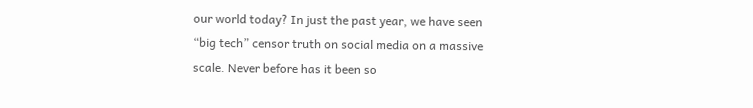our world today? In just the past year, we have seen “big tech” censor truth on social media on a massive scale. Never before has it been so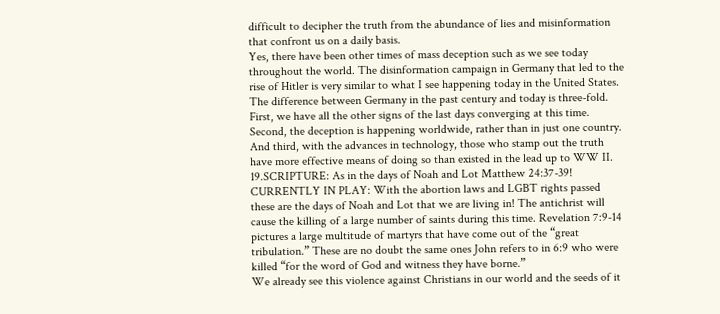difficult to decipher the truth from the abundance of lies and misinformation that confront us on a daily basis.
Yes, there have been other times of mass deception such as we see today throughout the world. The disinformation campaign in Germany that led to the rise of Hitler is very similar to what I see happening today in the United States.
The difference between Germany in the past century and today is three-fold. First, we have all the other signs of the last days converging at this time. Second, the deception is happening worldwide, rather than in just one country. And third, with the advances in technology, those who stamp out the truth have more effective means of doing so than existed in the lead up to WW II.
19.SCRIPTURE: As in the days of Noah and Lot Matthew 24:37-39!
CURRENTLY IN PLAY: With the abortion laws and LGBT rights passed these are the days of Noah and Lot that we are living in! The antichrist will cause the killing of a large number of saints during this time. Revelation 7:9-14 pictures a large multitude of martyrs that have come out of the “great tribulation.” These are no doubt the same ones John refers to in 6:9 who were killed “for the word of God and witness they have borne.”
We already see this violence against Christians in our world and the seeds of it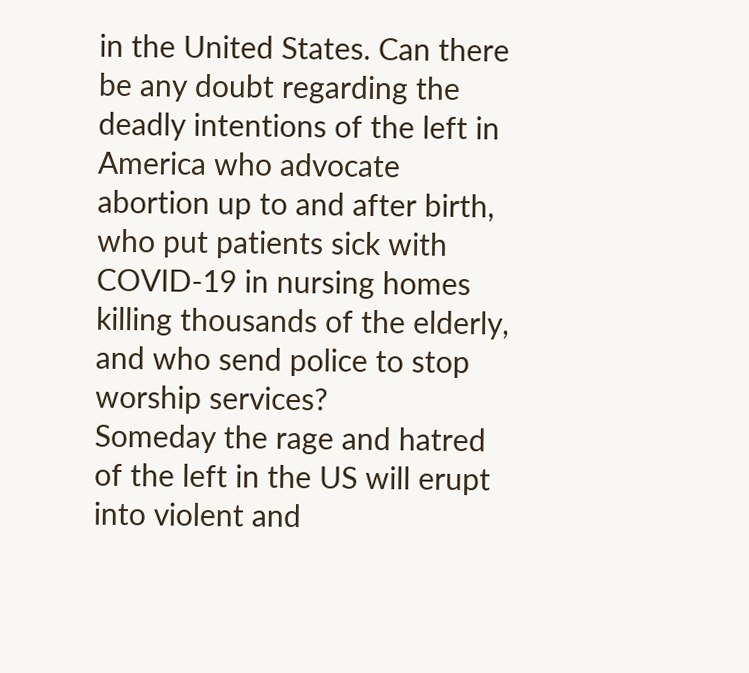in the United States. Can there be any doubt regarding the deadly intentions of the left in America who advocate abortion up to and after birth, who put patients sick with COVID-19 in nursing homes killing thousands of the elderly, and who send police to stop worship services?
Someday the rage and hatred of the left in the US will erupt into violent and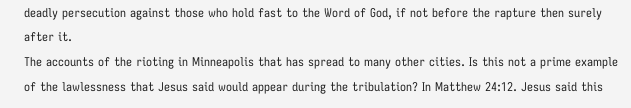deadly persecution against those who hold fast to the Word of God, if not before the rapture then surely after it.
The accounts of the rioting in Minneapolis that has spread to many other cities. Is this not a prime example of the lawlessness that Jesus said would appear during the tribulation? In Matthew 24:12. Jesus said this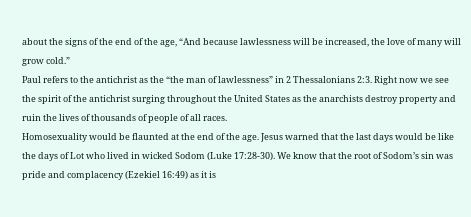about the signs of the end of the age, “And because lawlessness will be increased, the love of many will grow cold.”
Paul refers to the antichrist as the “the man of lawlessness” in 2 Thessalonians 2:3. Right now we see the spirit of the antichrist surging throughout the United States as the anarchists destroy property and ruin the lives of thousands of people of all races.
Homosexuality would be flaunted at the end of the age. Jesus warned that the last days would be like the days of Lot who lived in wicked Sodom (Luke 17:28-30). We know that the root of Sodom’s sin was pride and complacency (Ezekiel 16:49) as it is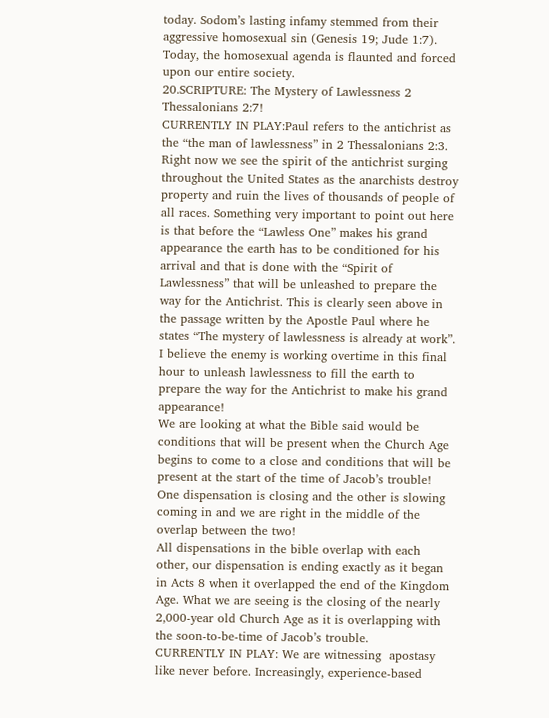today. Sodom’s lasting infamy stemmed from their aggressive homosexual sin (Genesis 19; Jude 1:7). Today, the homosexual agenda is flaunted and forced upon our entire society.
20.SCRIPTURE: The Mystery of Lawlessness 2 Thessalonians 2:7!
CURRENTLY IN PLAY:Paul refers to the antichrist as the “the man of lawlessness” in 2 Thessalonians 2:3. Right now we see the spirit of the antichrist surging throughout the United States as the anarchists destroy property and ruin the lives of thousands of people of all races. Something very important to point out here is that before the “Lawless One” makes his grand appearance the earth has to be conditioned for his arrival and that is done with the “Spirit of Lawlessness” that will be unleashed to prepare the way for the Antichrist. This is clearly seen above in the passage written by the Apostle Paul where he states “The mystery of lawlessness is already at work”. I believe the enemy is working overtime in this final hour to unleash lawlessness to fill the earth to prepare the way for the Antichrist to make his grand appearance!
We are looking at what the Bible said would be conditions that will be present when the Church Age begins to come to a close and conditions that will be present at the start of the time of Jacob’s trouble! One dispensation is closing and the other is slowing coming in and we are right in the middle of the overlap between the two!
All dispensations in the bible overlap with each other, our dispensation is ending exactly as it began in Acts 8 when it overlapped the end of the Kingdom Age. What we are seeing is the closing of the nearly 2,000-year old Church Age as it is overlapping with the soon-to-be-time of Jacob’s trouble.
CURRENTLY IN PLAY: We are witnessing  apostasy like never before. Increasingly, experience-based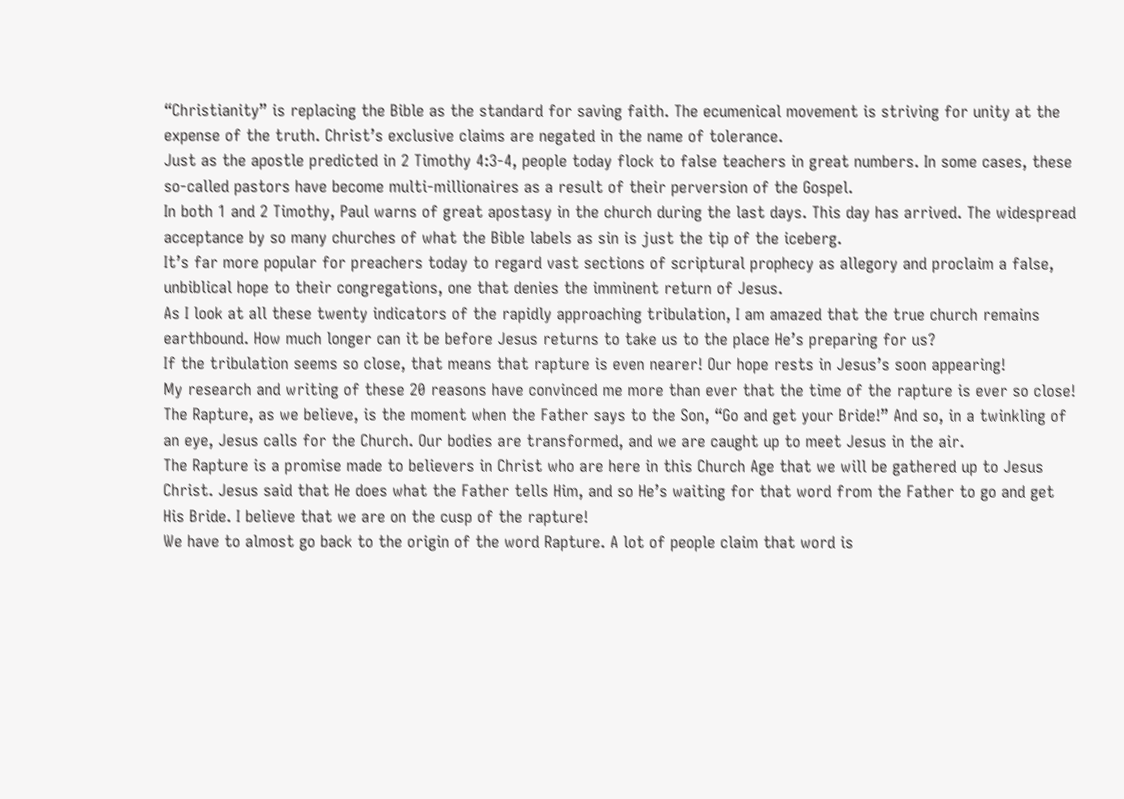“Christianity” is replacing the Bible as the standard for saving faith. The ecumenical movement is striving for unity at the expense of the truth. Christ’s exclusive claims are negated in the name of tolerance.
Just as the apostle predicted in 2 Timothy 4:3-4, people today flock to false teachers in great numbers. In some cases, these so-called pastors have become multi-millionaires as a result of their perversion of the Gospel.
In both 1 and 2 Timothy, Paul warns of great apostasy in the church during the last days. This day has arrived. The widespread acceptance by so many churches of what the Bible labels as sin is just the tip of the iceberg.
It’s far more popular for preachers today to regard vast sections of scriptural prophecy as allegory and proclaim a false, unbiblical hope to their congregations, one that denies the imminent return of Jesus.
As I look at all these twenty indicators of the rapidly approaching tribulation, I am amazed that the true church remains earthbound. How much longer can it be before Jesus returns to take us to the place He’s preparing for us?
If the tribulation seems so close, that means that rapture is even nearer! Our hope rests in Jesus’s soon appearing!
My research and writing of these 20 reasons have convinced me more than ever that the time of the rapture is ever so close!
The Rapture, as we believe, is the moment when the Father says to the Son, “Go and get your Bride!” And so, in a twinkling of an eye, Jesus calls for the Church. Our bodies are transformed, and we are caught up to meet Jesus in the air.
The Rapture is a promise made to believers in Christ who are here in this Church Age that we will be gathered up to Jesus Christ. Jesus said that He does what the Father tells Him, and so He’s waiting for that word from the Father to go and get His Bride. I believe that we are on the cusp of the rapture!
We have to almost go back to the origin of the word Rapture. A lot of people claim that word is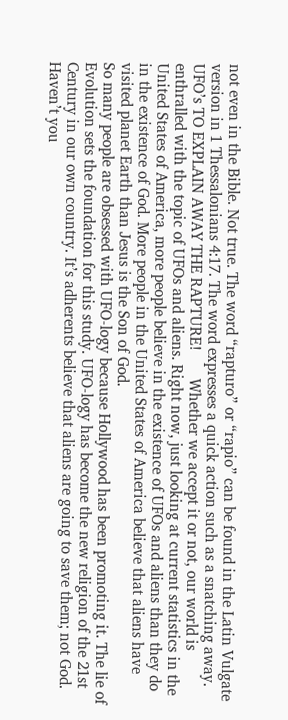not even in the Bible. Not true. The word “rapturo” or “rapio” can be found in the Latin Vulgate version in 1 Thessalonians 4:17. The word expresses a quick action such as a snatching away.
UFO’s TO EXPLAIN AWAY THE RAPTURE!       Whether we accept it or not, our world is enthralled with the topic of UFOs and aliens. Right now, just looking at current statistics in the United States of America, more people believe in the existence of UFOs and aliens than they do in the existence of God. More people in the United States of America believe that aliens have visited planet Earth than Jesus is the Son of God.
So many people are obsessed with UFO-logy because Hollywood has been promoting it. The lie of Evolution sets the foundation for this study. UFO-logy has become the new religion of the 21st Century in our own country. It’s adherents believe that aliens are going to save them; not God. Haven’t you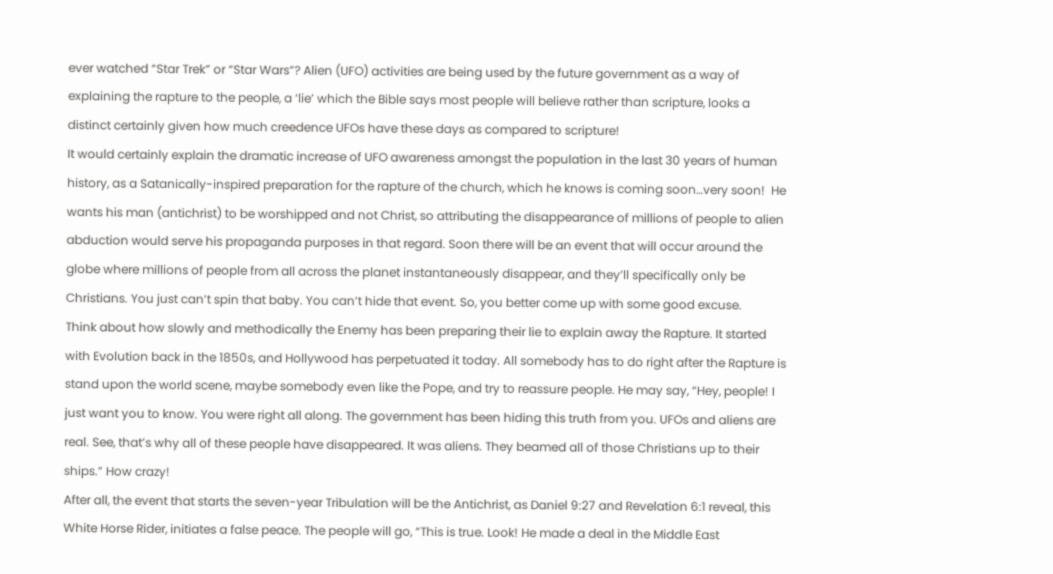ever watched “Star Trek” or “Star Wars”? Alien (UFO) activities are being used by the future government as a way of explaining the rapture to the people, a ‘lie’ which the Bible says most people will believe rather than scripture, looks a distinct certainly given how much creedence UFOs have these days as compared to scripture!
It would certainly explain the dramatic increase of UFO awareness amongst the population in the last 30 years of human history, as a Satanically-inspired preparation for the rapture of the church, which he knows is coming soon…very soon!  He wants his man (antichrist) to be worshipped and not Christ, so attributing the disappearance of millions of people to alien abduction would serve his propaganda purposes in that regard. Soon there will be an event that will occur around the globe where millions of people from all across the planet instantaneously disappear, and they’ll specifically only be Christians. You just can’t spin that baby. You can’t hide that event. So, you better come up with some good excuse.
Think about how slowly and methodically the Enemy has been preparing their lie to explain away the Rapture. It started with Evolution back in the 1850s, and Hollywood has perpetuated it today. All somebody has to do right after the Rapture is stand upon the world scene, maybe somebody even like the Pope, and try to reassure people. He may say, “Hey, people! I just want you to know. You were right all along. The government has been hiding this truth from you. UFOs and aliens are real. See, that’s why all of these people have disappeared. It was aliens. They beamed all of those Christians up to their ships.” How crazy!
After all, the event that starts the seven-year Tribulation will be the Antichrist, as Daniel 9:27 and Revelation 6:1 reveal, this White Horse Rider, initiates a false peace. The people will go, “This is true. Look! He made a deal in the Middle East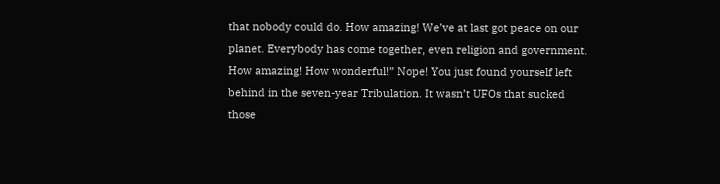that nobody could do. How amazing! We’ve at last got peace on our planet. Everybody has come together, even religion and government. How amazing! How wonderful!” Nope! You just found yourself left behind in the seven-year Tribulation. It wasn’t UFOs that sucked those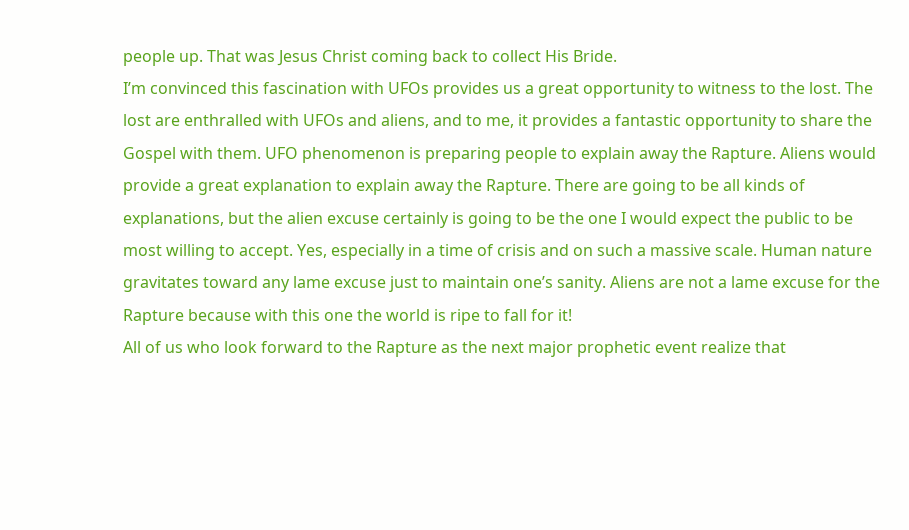people up. That was Jesus Christ coming back to collect His Bride.
I’m convinced this fascination with UFOs provides us a great opportunity to witness to the lost. The lost are enthralled with UFOs and aliens, and to me, it provides a fantastic opportunity to share the Gospel with them. UFO phenomenon is preparing people to explain away the Rapture. Aliens would provide a great explanation to explain away the Rapture. There are going to be all kinds of explanations, but the alien excuse certainly is going to be the one I would expect the public to be most willing to accept. Yes, especially in a time of crisis and on such a massive scale. Human nature gravitates toward any lame excuse just to maintain one’s sanity. Aliens are not a lame excuse for the Rapture because with this one the world is ripe to fall for it!
All of us who look forward to the Rapture as the next major prophetic event realize that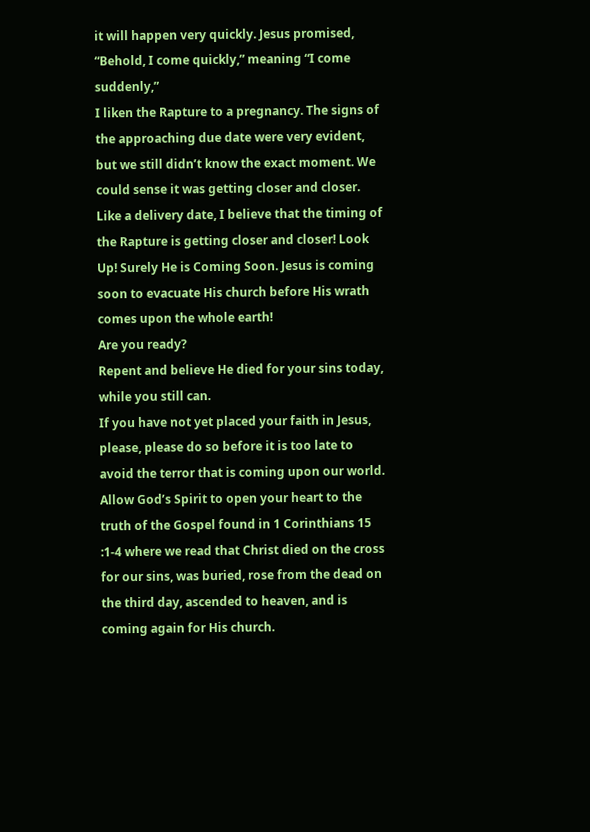it will happen very quickly. Jesus promised, “Behold, I come quickly,” meaning “I come suddenly,”
I liken the Rapture to a pregnancy. The signs of the approaching due date were very evident, but we still didn’t know the exact moment. We could sense it was getting closer and closer. Like a delivery date, I believe that the timing of the Rapture is getting closer and closer! Look Up! Surely He is Coming Soon. Jesus is coming soon to evacuate His church before His wrath comes upon the whole earth!
Are you ready?
Repent and believe He died for your sins today, while you still can.
If you have not yet placed your faith in Jesus, please, please do so before it is too late to avoid the terror that is coming upon our world. Allow God’s Spirit to open your heart to the truth of the Gospel found in 1 Corinthians 15 :1-4 where we read that Christ died on the cross for our sins, was buried, rose from the dead on the third day, ascended to heaven, and is coming again for His church.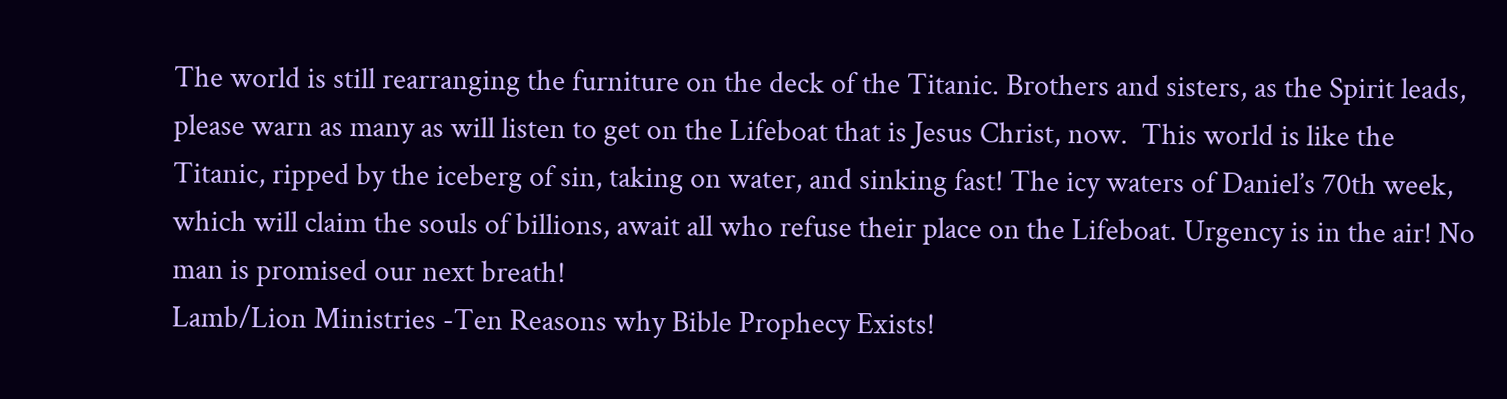The world is still rearranging the furniture on the deck of the Titanic. Brothers and sisters, as the Spirit leads, please warn as many as will listen to get on the Lifeboat that is Jesus Christ, now.  This world is like the Titanic, ripped by the iceberg of sin, taking on water, and sinking fast! The icy waters of Daniel’s 70th week, which will claim the souls of billions, await all who refuse their place on the Lifeboat. Urgency is in the air! No man is promised our next breath!
Lamb/Lion Ministries -Ten Reasons why Bible Prophecy Exists!